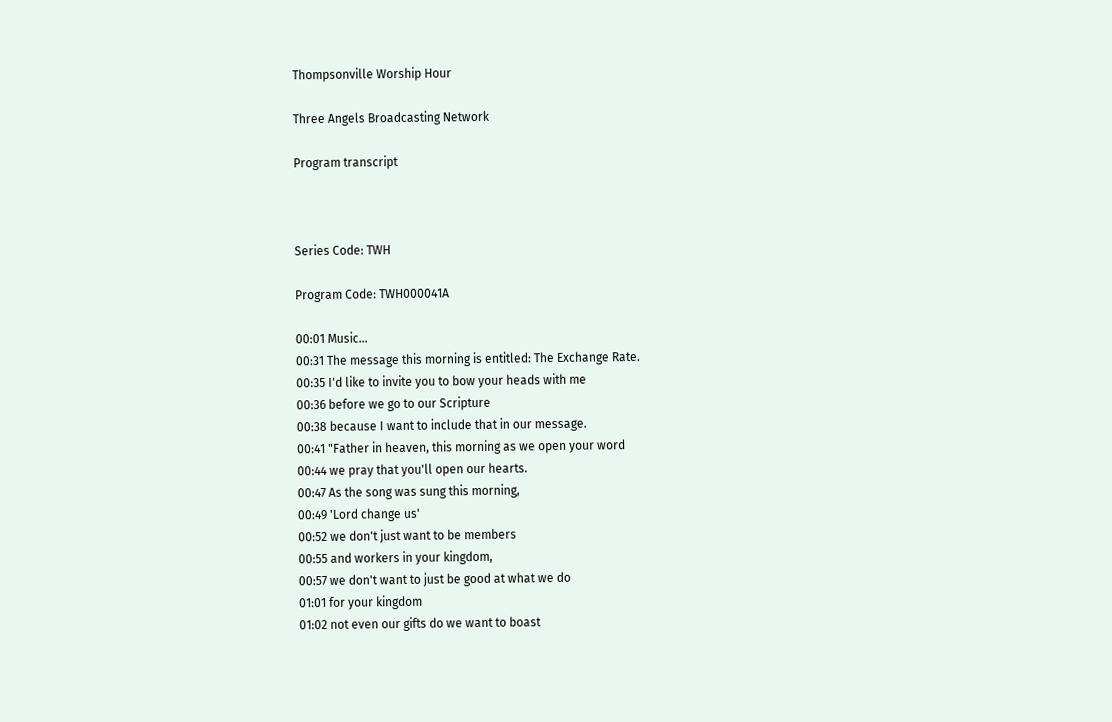Thompsonville Worship Hour

Three Angels Broadcasting Network

Program transcript



Series Code: TWH

Program Code: TWH000041A

00:01 Music...
00:31 The message this morning is entitled: The Exchange Rate.
00:35 I'd like to invite you to bow your heads with me
00:36 before we go to our Scripture
00:38 because I want to include that in our message.
00:41 "Father in heaven, this morning as we open your word
00:44 we pray that you'll open our hearts.
00:47 As the song was sung this morning,
00:49 'Lord change us'
00:52 we don't just want to be members
00:55 and workers in your kingdom,
00:57 we don't want to just be good at what we do
01:01 for your kingdom
01:02 not even our gifts do we want to boast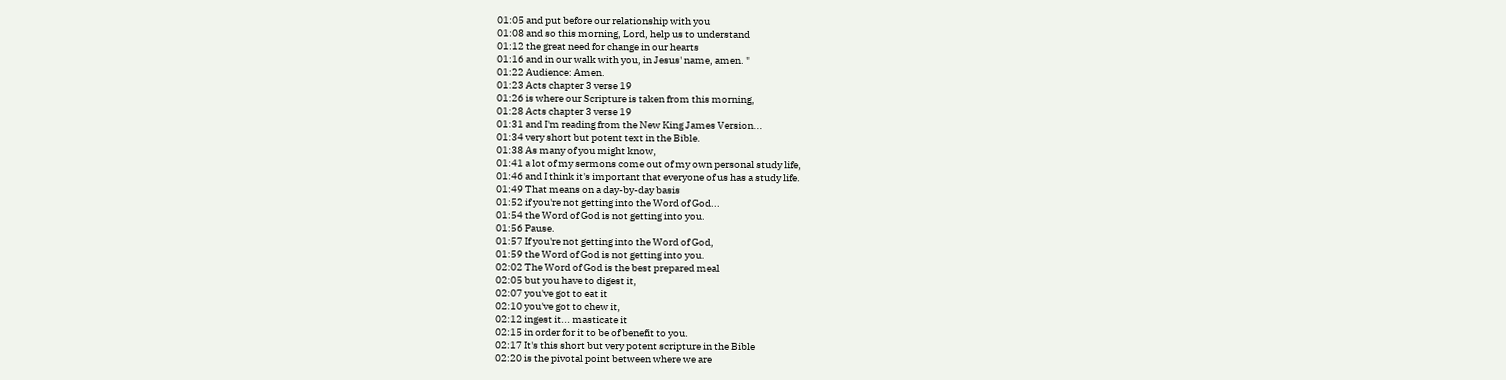01:05 and put before our relationship with you
01:08 and so this morning, Lord, help us to understand
01:12 the great need for change in our hearts
01:16 and in our walk with you, in Jesus' name, amen. "
01:22 Audience: Amen.
01:23 Acts chapter 3 verse 19
01:26 is where our Scripture is taken from this morning,
01:28 Acts chapter 3 verse 19
01:31 and I'm reading from the New King James Version...
01:34 very short but potent text in the Bible.
01:38 As many of you might know,
01:41 a lot of my sermons come out of my own personal study life,
01:46 and I think it's important that everyone of us has a study life.
01:49 That means on a day-by-day basis
01:52 if you're not getting into the Word of God...
01:54 the Word of God is not getting into you.
01:56 Pause.
01:57 If you're not getting into the Word of God,
01:59 the Word of God is not getting into you.
02:02 The Word of God is the best prepared meal
02:05 but you have to digest it,
02:07 you've got to eat it
02:10 you've got to chew it,
02:12 ingest it... masticate it
02:15 in order for it to be of benefit to you.
02:17 It's this short but very potent scripture in the Bible
02:20 is the pivotal point between where we are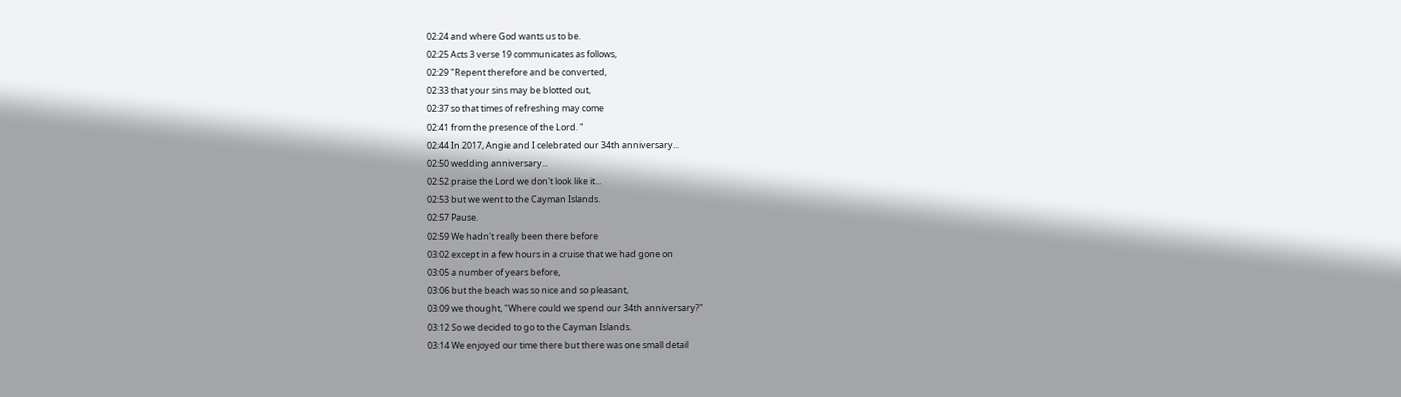02:24 and where God wants us to be.
02:25 Acts 3 verse 19 communicates as follows,
02:29 "Repent therefore and be converted,
02:33 that your sins may be blotted out,
02:37 so that times of refreshing may come
02:41 from the presence of the Lord. "
02:44 In 2017, Angie and I celebrated our 34th anniversary...
02:50 wedding anniversary...
02:52 praise the Lord we don't look like it...
02:53 but we went to the Cayman Islands.
02:57 Pause.
02:59 We hadn't really been there before
03:02 except in a few hours in a cruise that we had gone on
03:05 a number of years before,
03:06 but the beach was so nice and so pleasant,
03:09 we thought, "Where could we spend our 34th anniversary?"
03:12 So we decided to go to the Cayman Islands.
03:14 We enjoyed our time there but there was one small detail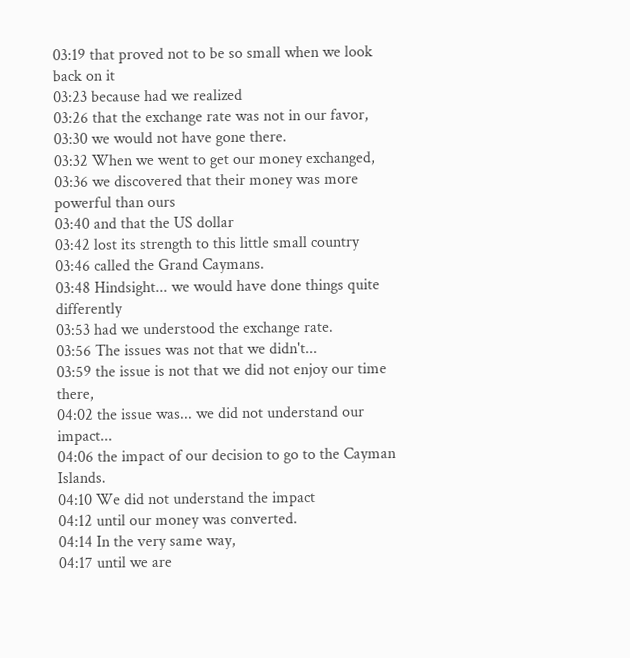03:19 that proved not to be so small when we look back on it
03:23 because had we realized
03:26 that the exchange rate was not in our favor,
03:30 we would not have gone there.
03:32 When we went to get our money exchanged,
03:36 we discovered that their money was more powerful than ours
03:40 and that the US dollar
03:42 lost its strength to this little small country
03:46 called the Grand Caymans.
03:48 Hindsight... we would have done things quite differently
03:53 had we understood the exchange rate.
03:56 The issues was not that we didn't...
03:59 the issue is not that we did not enjoy our time there,
04:02 the issue was... we did not understand our impact...
04:06 the impact of our decision to go to the Cayman Islands.
04:10 We did not understand the impact
04:12 until our money was converted.
04:14 In the very same way,
04:17 until we are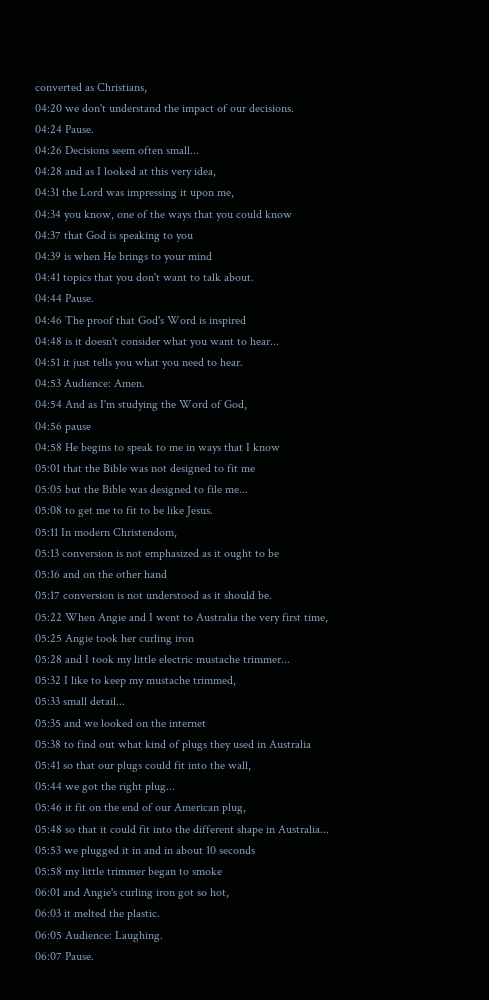converted as Christians,
04:20 we don't understand the impact of our decisions.
04:24 Pause.
04:26 Decisions seem often small...
04:28 and as I looked at this very idea,
04:31 the Lord was impressing it upon me,
04:34 you know, one of the ways that you could know
04:37 that God is speaking to you
04:39 is when He brings to your mind
04:41 topics that you don't want to talk about.
04:44 Pause.
04:46 The proof that God's Word is inspired
04:48 is it doesn't consider what you want to hear...
04:51 it just tells you what you need to hear.
04:53 Audience: Amen.
04:54 And as I'm studying the Word of God,
04:56 pause
04:58 He begins to speak to me in ways that I know
05:01 that the Bible was not designed to fit me
05:05 but the Bible was designed to file me...
05:08 to get me to fit to be like Jesus.
05:11 In modern Christendom,
05:13 conversion is not emphasized as it ought to be
05:16 and on the other hand
05:17 conversion is not understood as it should be.
05:22 When Angie and I went to Australia the very first time,
05:25 Angie took her curling iron
05:28 and I took my little electric mustache trimmer...
05:32 I like to keep my mustache trimmed,
05:33 small detail...
05:35 and we looked on the internet
05:38 to find out what kind of plugs they used in Australia
05:41 so that our plugs could fit into the wall,
05:44 we got the right plug...
05:46 it fit on the end of our American plug,
05:48 so that it could fit into the different shape in Australia...
05:53 we plugged it in and in about 10 seconds
05:58 my little trimmer began to smoke
06:01 and Angie's curling iron got so hot,
06:03 it melted the plastic.
06:05 Audience: Laughing.
06:07 Pause.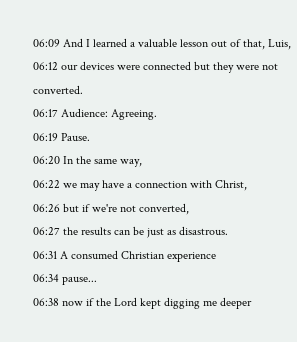06:09 And I learned a valuable lesson out of that, Luis,
06:12 our devices were connected but they were not converted.
06:17 Audience: Agreeing.
06:19 Pause.
06:20 In the same way,
06:22 we may have a connection with Christ,
06:26 but if we're not converted,
06:27 the results can be just as disastrous.
06:31 A consumed Christian experience
06:34 pause...
06:38 now if the Lord kept digging me deeper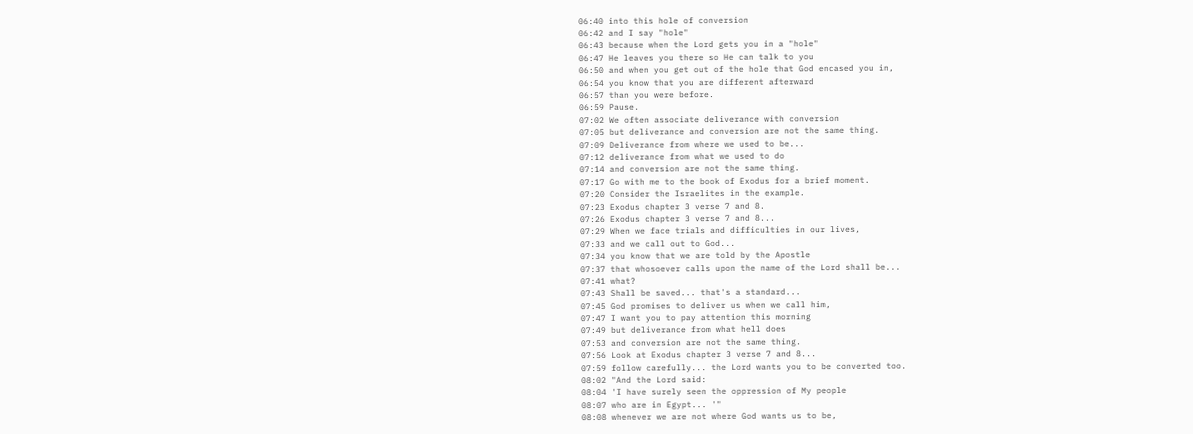06:40 into this hole of conversion
06:42 and I say "hole"
06:43 because when the Lord gets you in a "hole"
06:47 He leaves you there so He can talk to you
06:50 and when you get out of the hole that God encased you in,
06:54 you know that you are different afterward
06:57 than you were before.
06:59 Pause.
07:02 We often associate deliverance with conversion
07:05 but deliverance and conversion are not the same thing.
07:09 Deliverance from where we used to be...
07:12 deliverance from what we used to do
07:14 and conversion are not the same thing.
07:17 Go with me to the book of Exodus for a brief moment.
07:20 Consider the Israelites in the example.
07:23 Exodus chapter 3 verse 7 and 8.
07:26 Exodus chapter 3 verse 7 and 8...
07:29 When we face trials and difficulties in our lives,
07:33 and we call out to God...
07:34 you know that we are told by the Apostle
07:37 that whosoever calls upon the name of the Lord shall be...
07:41 what?
07:43 Shall be saved... that's a standard...
07:45 God promises to deliver us when we call him,
07:47 I want you to pay attention this morning
07:49 but deliverance from what hell does
07:53 and conversion are not the same thing.
07:56 Look at Exodus chapter 3 verse 7 and 8...
07:59 follow carefully... the Lord wants you to be converted too.
08:02 "And the Lord said:
08:04 'I have surely seen the oppression of My people
08:07 who are in Egypt... '"
08:08 whenever we are not where God wants us to be,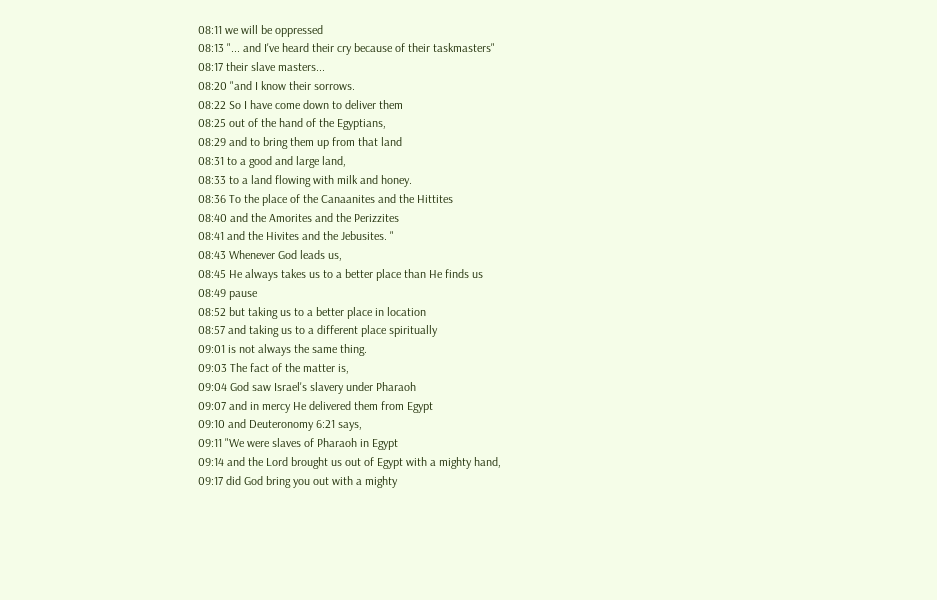08:11 we will be oppressed
08:13 "... and I've heard their cry because of their taskmasters"
08:17 their slave masters...
08:20 "and I know their sorrows.
08:22 So I have come down to deliver them
08:25 out of the hand of the Egyptians,
08:29 and to bring them up from that land
08:31 to a good and large land,
08:33 to a land flowing with milk and honey.
08:36 To the place of the Canaanites and the Hittites
08:40 and the Amorites and the Perizzites
08:41 and the Hivites and the Jebusites. "
08:43 Whenever God leads us,
08:45 He always takes us to a better place than He finds us
08:49 pause
08:52 but taking us to a better place in location
08:57 and taking us to a different place spiritually
09:01 is not always the same thing.
09:03 The fact of the matter is,
09:04 God saw Israel's slavery under Pharaoh
09:07 and in mercy He delivered them from Egypt
09:10 and Deuteronomy 6:21 says,
09:11 "We were slaves of Pharaoh in Egypt
09:14 and the Lord brought us out of Egypt with a mighty hand,
09:17 did God bring you out with a mighty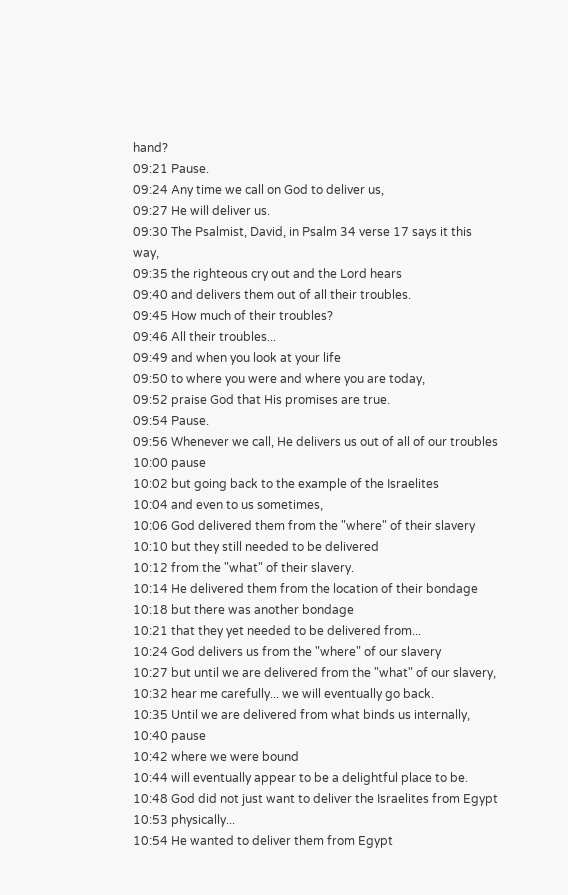hand?
09:21 Pause.
09:24 Any time we call on God to deliver us,
09:27 He will deliver us.
09:30 The Psalmist, David, in Psalm 34 verse 17 says it this way,
09:35 the righteous cry out and the Lord hears
09:40 and delivers them out of all their troubles.
09:45 How much of their troubles?
09:46 All their troubles...
09:49 and when you look at your life
09:50 to where you were and where you are today,
09:52 praise God that His promises are true.
09:54 Pause.
09:56 Whenever we call, He delivers us out of all of our troubles
10:00 pause
10:02 but going back to the example of the Israelites
10:04 and even to us sometimes,
10:06 God delivered them from the "where" of their slavery
10:10 but they still needed to be delivered
10:12 from the "what" of their slavery.
10:14 He delivered them from the location of their bondage
10:18 but there was another bondage
10:21 that they yet needed to be delivered from...
10:24 God delivers us from the "where" of our slavery
10:27 but until we are delivered from the "what" of our slavery,
10:32 hear me carefully... we will eventually go back.
10:35 Until we are delivered from what binds us internally,
10:40 pause
10:42 where we were bound
10:44 will eventually appear to be a delightful place to be.
10:48 God did not just want to deliver the Israelites from Egypt
10:53 physically...
10:54 He wanted to deliver them from Egypt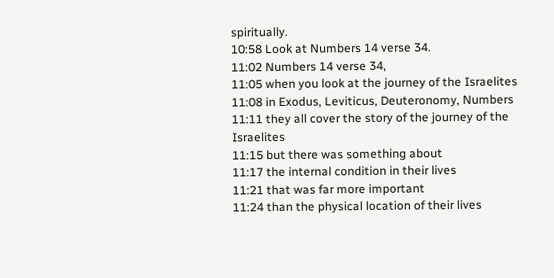spiritually.
10:58 Look at Numbers 14 verse 34.
11:02 Numbers 14 verse 34,
11:05 when you look at the journey of the Israelites
11:08 in Exodus, Leviticus, Deuteronomy, Numbers
11:11 they all cover the story of the journey of the Israelites
11:15 but there was something about
11:17 the internal condition in their lives
11:21 that was far more important
11:24 than the physical location of their lives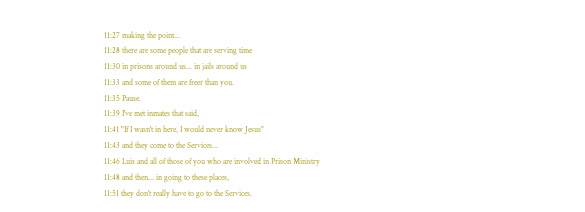11:27 making the point...
11:28 there are some people that are serving time
11:30 in prisons around us... in jails around us
11:33 and some of them are freer than you.
11:35 Pause.
11:39 I've met inmates that said,
11:41 "If I wasn't in here, I would never know Jesus"
11:43 and they come to the Services...
11:46 Luis and all of those of you who are involved in Prison Ministry
11:48 and then... in going to these places,
11:51 they don't really have to go to the Services.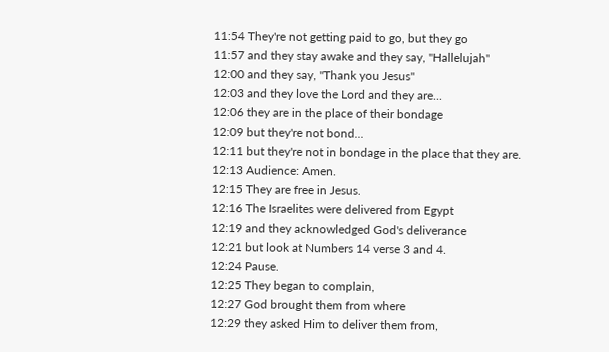11:54 They're not getting paid to go, but they go
11:57 and they stay awake and they say, "Hallelujah"
12:00 and they say, "Thank you Jesus"
12:03 and they love the Lord and they are...
12:06 they are in the place of their bondage
12:09 but they're not bond...
12:11 but they're not in bondage in the place that they are.
12:13 Audience: Amen.
12:15 They are free in Jesus.
12:16 The Israelites were delivered from Egypt
12:19 and they acknowledged God's deliverance
12:21 but look at Numbers 14 verse 3 and 4.
12:24 Pause.
12:25 They began to complain,
12:27 God brought them from where
12:29 they asked Him to deliver them from,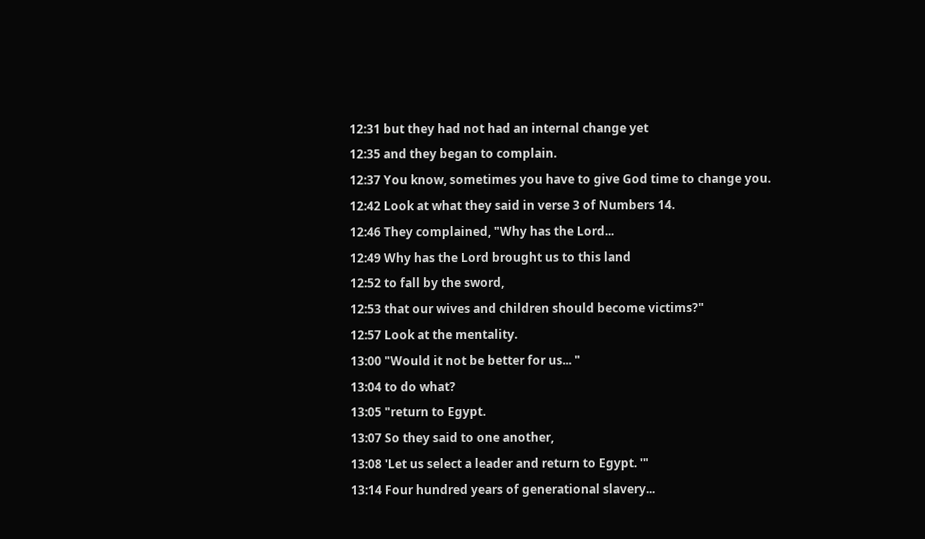12:31 but they had not had an internal change yet
12:35 and they began to complain.
12:37 You know, sometimes you have to give God time to change you.
12:42 Look at what they said in verse 3 of Numbers 14.
12:46 They complained, "Why has the Lord...
12:49 Why has the Lord brought us to this land
12:52 to fall by the sword,
12:53 that our wives and children should become victims?"
12:57 Look at the mentality.
13:00 "Would it not be better for us... "
13:04 to do what?
13:05 "return to Egypt.
13:07 So they said to one another,
13:08 'Let us select a leader and return to Egypt. '"
13:14 Four hundred years of generational slavery...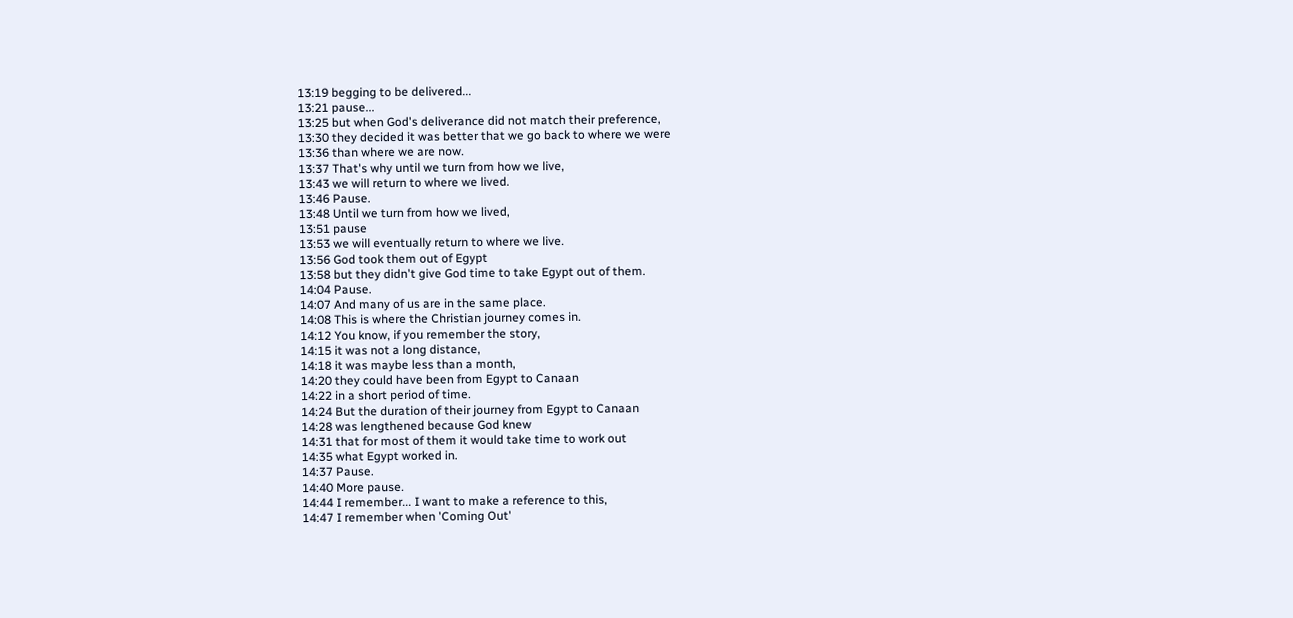13:19 begging to be delivered...
13:21 pause...
13:25 but when God's deliverance did not match their preference,
13:30 they decided it was better that we go back to where we were
13:36 than where we are now.
13:37 That's why until we turn from how we live,
13:43 we will return to where we lived.
13:46 Pause.
13:48 Until we turn from how we lived,
13:51 pause
13:53 we will eventually return to where we live.
13:56 God took them out of Egypt
13:58 but they didn't give God time to take Egypt out of them.
14:04 Pause.
14:07 And many of us are in the same place.
14:08 This is where the Christian journey comes in.
14:12 You know, if you remember the story,
14:15 it was not a long distance,
14:18 it was maybe less than a month,
14:20 they could have been from Egypt to Canaan
14:22 in a short period of time.
14:24 But the duration of their journey from Egypt to Canaan
14:28 was lengthened because God knew
14:31 that for most of them it would take time to work out
14:35 what Egypt worked in.
14:37 Pause.
14:40 More pause.
14:44 I remember... I want to make a reference to this,
14:47 I remember when 'Coming Out'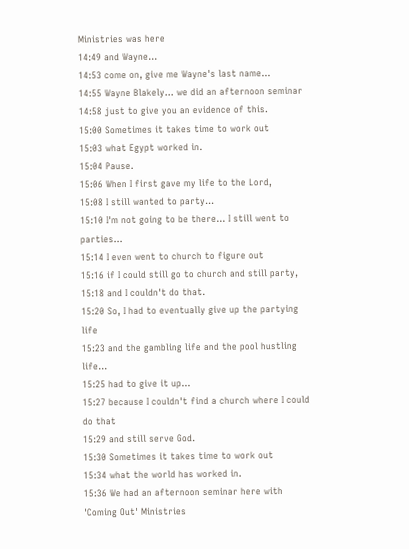Ministries was here
14:49 and Wayne...
14:53 come on, give me Wayne's last name...
14:55 Wayne Blakely... we did an afternoon seminar
14:58 just to give you an evidence of this.
15:00 Sometimes it takes time to work out
15:03 what Egypt worked in.
15:04 Pause.
15:06 When I first gave my life to the Lord,
15:08 I still wanted to party...
15:10 I'm not going to be there... I still went to parties...
15:14 I even went to church to figure out
15:16 if I could still go to church and still party,
15:18 and I couldn't do that.
15:20 So, I had to eventually give up the partying life
15:23 and the gambling life and the pool hustling life...
15:25 had to give it up...
15:27 because I couldn't find a church where I could do that
15:29 and still serve God.
15:30 Sometimes it takes time to work out
15:34 what the world has worked in.
15:36 We had an afternoon seminar here with 'Coming Out' Ministries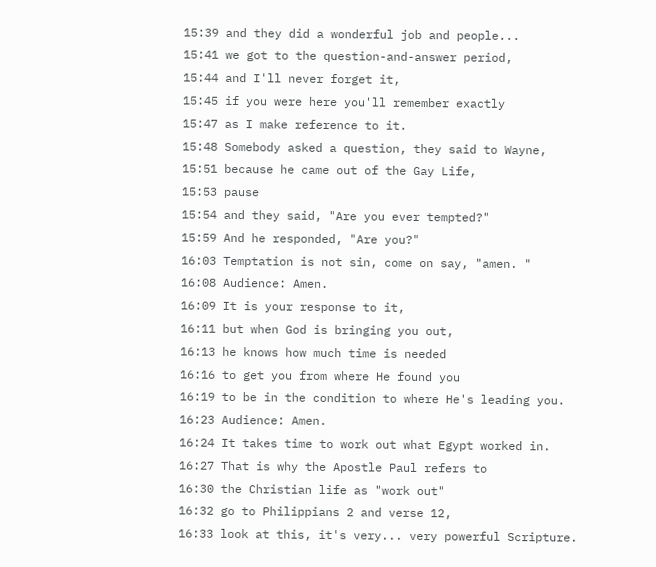15:39 and they did a wonderful job and people...
15:41 we got to the question-and-answer period,
15:44 and I'll never forget it,
15:45 if you were here you'll remember exactly
15:47 as I make reference to it.
15:48 Somebody asked a question, they said to Wayne,
15:51 because he came out of the Gay Life,
15:53 pause
15:54 and they said, "Are you ever tempted?"
15:59 And he responded, "Are you?"
16:03 Temptation is not sin, come on say, "amen. "
16:08 Audience: Amen.
16:09 It is your response to it,
16:11 but when God is bringing you out,
16:13 he knows how much time is needed
16:16 to get you from where He found you
16:19 to be in the condition to where He's leading you.
16:23 Audience: Amen.
16:24 It takes time to work out what Egypt worked in.
16:27 That is why the Apostle Paul refers to
16:30 the Christian life as "work out"
16:32 go to Philippians 2 and verse 12,
16:33 look at this, it's very... very powerful Scripture.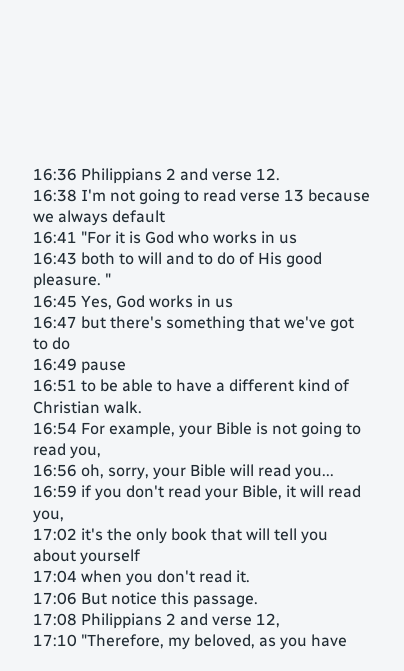16:36 Philippians 2 and verse 12.
16:38 I'm not going to read verse 13 because we always default
16:41 "For it is God who works in us
16:43 both to will and to do of His good pleasure. "
16:45 Yes, God works in us
16:47 but there's something that we've got to do
16:49 pause
16:51 to be able to have a different kind of Christian walk.
16:54 For example, your Bible is not going to read you,
16:56 oh, sorry, your Bible will read you...
16:59 if you don't read your Bible, it will read you,
17:02 it's the only book that will tell you about yourself
17:04 when you don't read it.
17:06 But notice this passage.
17:08 Philippians 2 and verse 12,
17:10 "Therefore, my beloved, as you have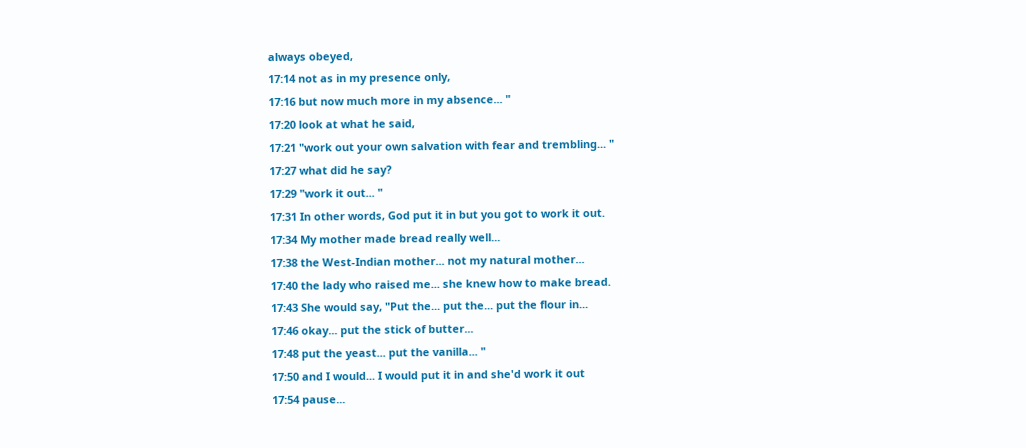always obeyed,
17:14 not as in my presence only,
17:16 but now much more in my absence... "
17:20 look at what he said,
17:21 "work out your own salvation with fear and trembling... "
17:27 what did he say?
17:29 "work it out... "
17:31 In other words, God put it in but you got to work it out.
17:34 My mother made bread really well...
17:38 the West-Indian mother... not my natural mother...
17:40 the lady who raised me... she knew how to make bread.
17:43 She would say, "Put the... put the... put the flour in...
17:46 okay... put the stick of butter...
17:48 put the yeast... put the vanilla... "
17:50 and I would... I would put it in and she'd work it out
17:54 pause...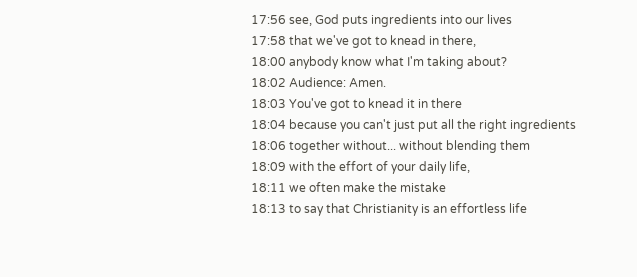17:56 see, God puts ingredients into our lives
17:58 that we've got to knead in there,
18:00 anybody know what I'm taking about?
18:02 Audience: Amen.
18:03 You've got to knead it in there
18:04 because you can't just put all the right ingredients
18:06 together without... without blending them
18:09 with the effort of your daily life,
18:11 we often make the mistake
18:13 to say that Christianity is an effortless life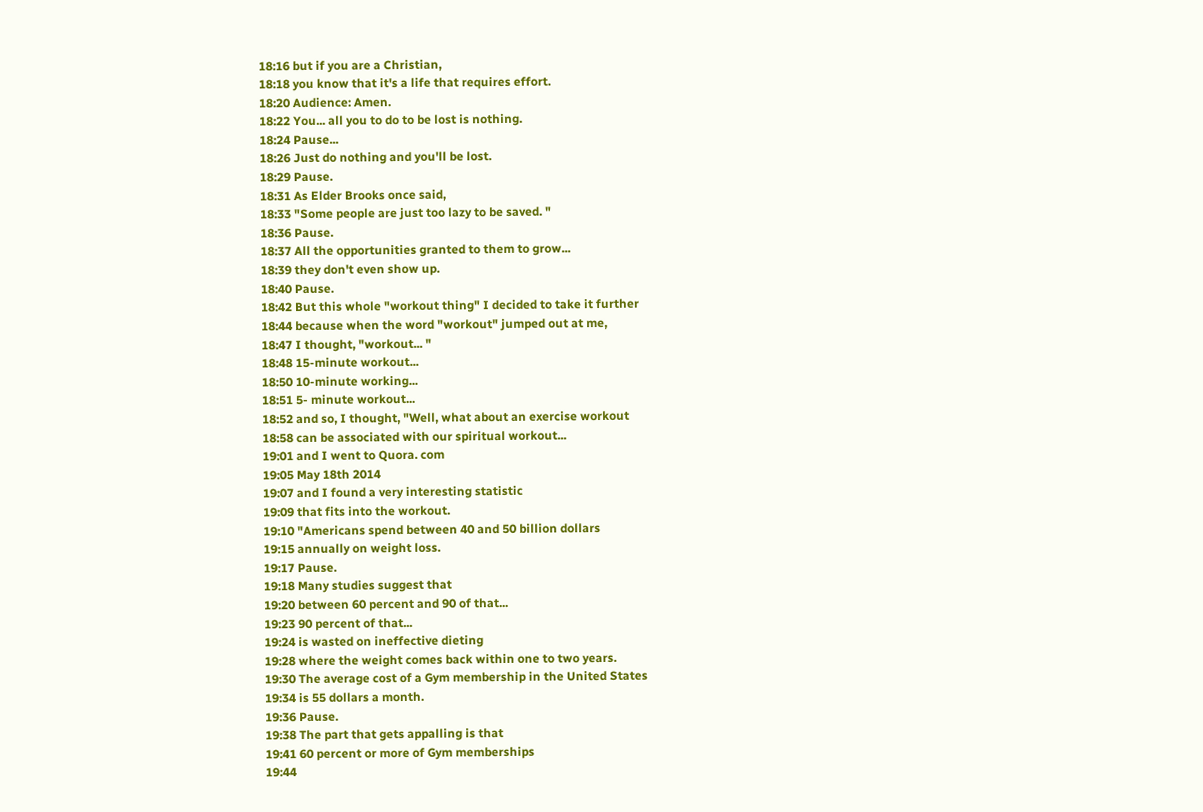18:16 but if you are a Christian,
18:18 you know that it's a life that requires effort.
18:20 Audience: Amen.
18:22 You... all you to do to be lost is nothing.
18:24 Pause...
18:26 Just do nothing and you'll be lost.
18:29 Pause.
18:31 As Elder Brooks once said,
18:33 "Some people are just too lazy to be saved. "
18:36 Pause.
18:37 All the opportunities granted to them to grow...
18:39 they don't even show up.
18:40 Pause.
18:42 But this whole "workout thing" I decided to take it further
18:44 because when the word "workout" jumped out at me,
18:47 I thought, "workout... "
18:48 15-minute workout...
18:50 10-minute working...
18:51 5- minute workout...
18:52 and so, I thought, "Well, what about an exercise workout
18:58 can be associated with our spiritual workout...
19:01 and I went to Quora. com
19:05 May 18th 2014
19:07 and I found a very interesting statistic
19:09 that fits into the workout.
19:10 "Americans spend between 40 and 50 billion dollars
19:15 annually on weight loss.
19:17 Pause.
19:18 Many studies suggest that
19:20 between 60 percent and 90 of that...
19:23 90 percent of that...
19:24 is wasted on ineffective dieting
19:28 where the weight comes back within one to two years.
19:30 The average cost of a Gym membership in the United States
19:34 is 55 dollars a month.
19:36 Pause.
19:38 The part that gets appalling is that
19:41 60 percent or more of Gym memberships
19:44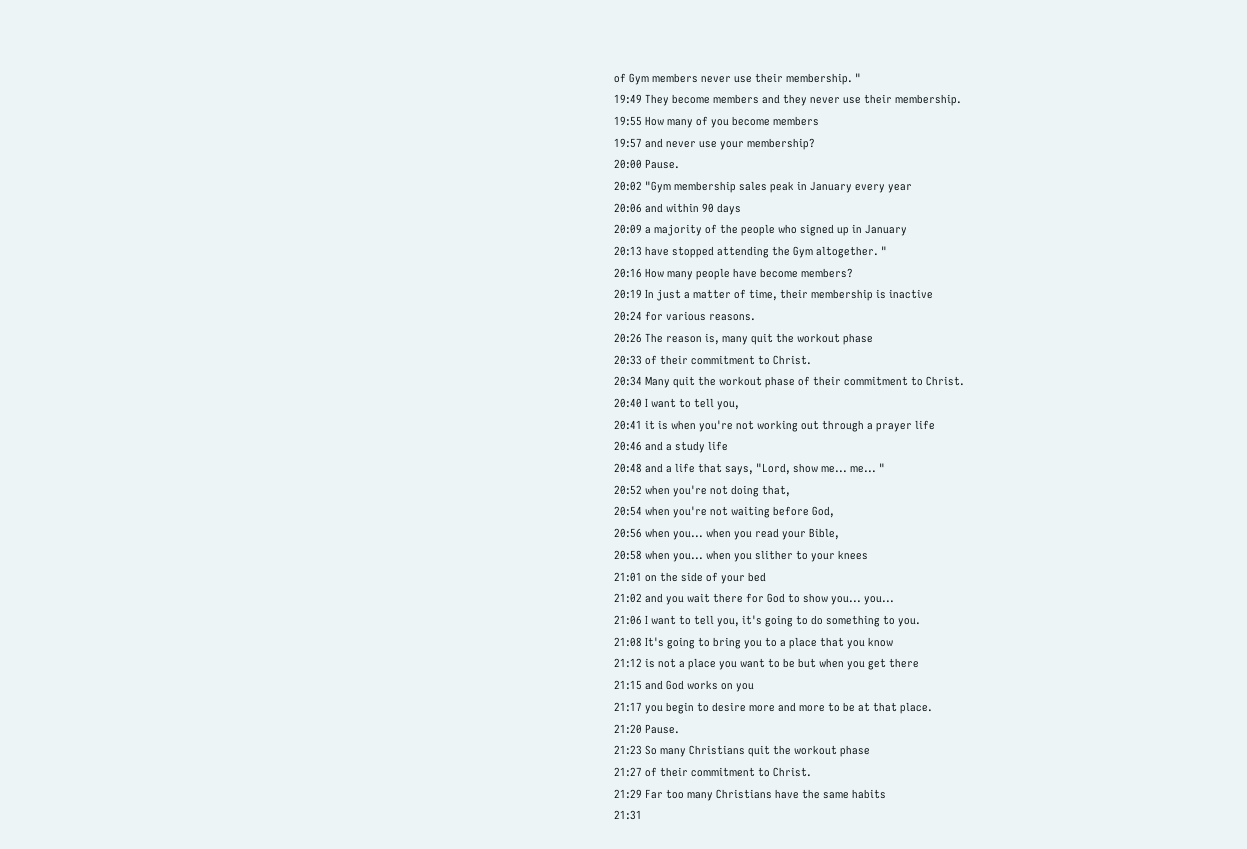of Gym members never use their membership. "
19:49 They become members and they never use their membership.
19:55 How many of you become members
19:57 and never use your membership?
20:00 Pause.
20:02 "Gym membership sales peak in January every year
20:06 and within 90 days
20:09 a majority of the people who signed up in January
20:13 have stopped attending the Gym altogether. "
20:16 How many people have become members?
20:19 In just a matter of time, their membership is inactive
20:24 for various reasons.
20:26 The reason is, many quit the workout phase
20:33 of their commitment to Christ.
20:34 Many quit the workout phase of their commitment to Christ.
20:40 I want to tell you,
20:41 it is when you're not working out through a prayer life
20:46 and a study life
20:48 and a life that says, "Lord, show me... me... "
20:52 when you're not doing that,
20:54 when you're not waiting before God,
20:56 when you... when you read your Bible,
20:58 when you... when you slither to your knees
21:01 on the side of your bed
21:02 and you wait there for God to show you... you...
21:06 I want to tell you, it's going to do something to you.
21:08 It's going to bring you to a place that you know
21:12 is not a place you want to be but when you get there
21:15 and God works on you
21:17 you begin to desire more and more to be at that place.
21:20 Pause.
21:23 So many Christians quit the workout phase
21:27 of their commitment to Christ.
21:29 Far too many Christians have the same habits
21:31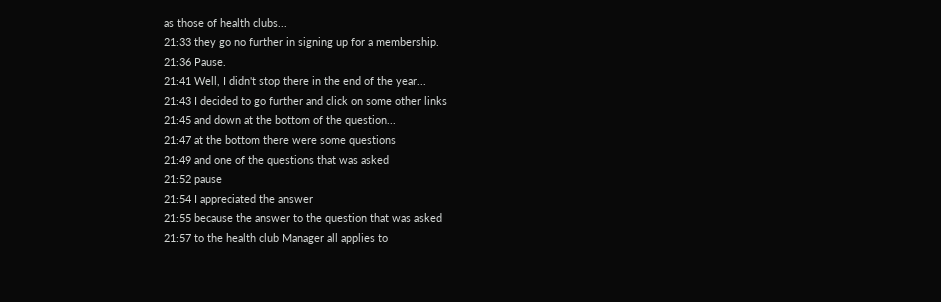as those of health clubs...
21:33 they go no further in signing up for a membership.
21:36 Pause.
21:41 Well, I didn't stop there in the end of the year...
21:43 I decided to go further and click on some other links
21:45 and down at the bottom of the question...
21:47 at the bottom there were some questions
21:49 and one of the questions that was asked
21:52 pause
21:54 I appreciated the answer
21:55 because the answer to the question that was asked
21:57 to the health club Manager all applies to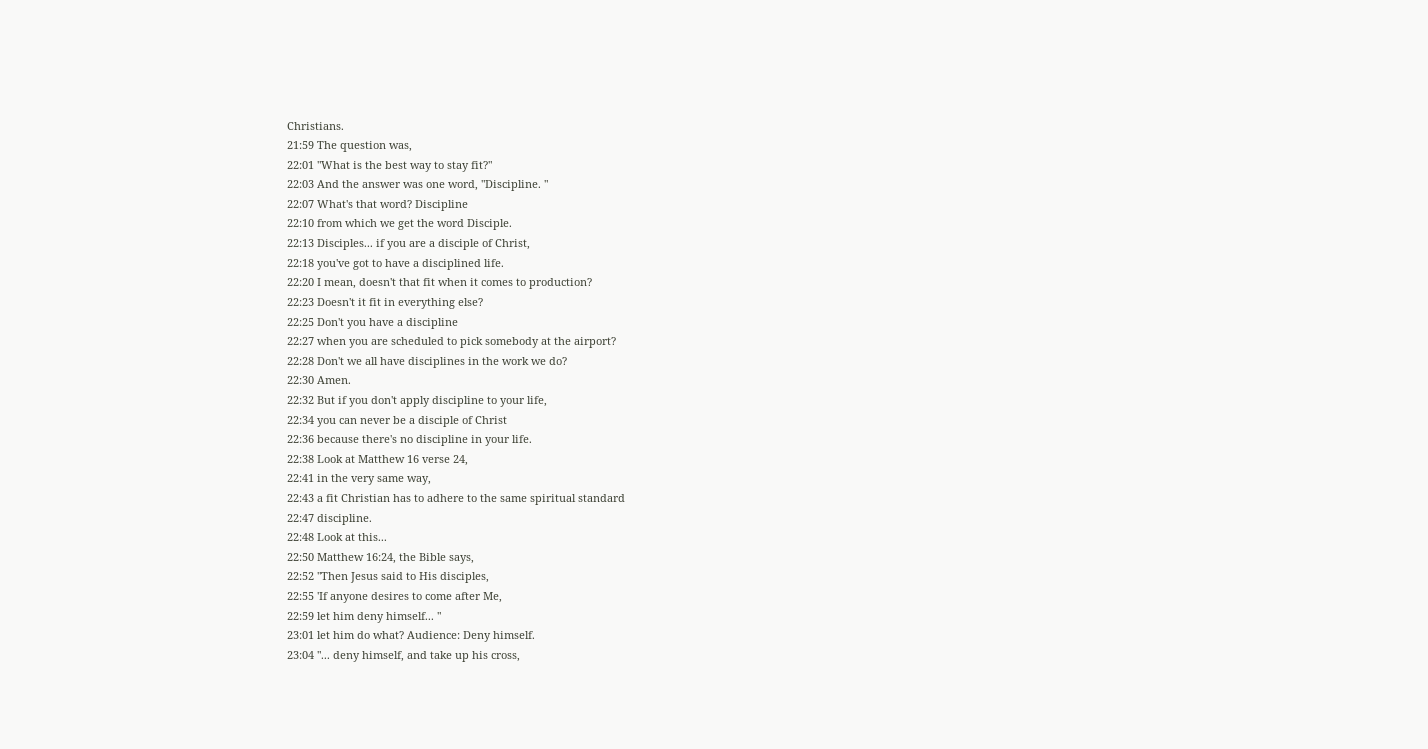Christians.
21:59 The question was,
22:01 "What is the best way to stay fit?"
22:03 And the answer was one word, "Discipline. "
22:07 What's that word? Discipline
22:10 from which we get the word Disciple.
22:13 Disciples... if you are a disciple of Christ,
22:18 you've got to have a disciplined life.
22:20 I mean, doesn't that fit when it comes to production?
22:23 Doesn't it fit in everything else?
22:25 Don't you have a discipline
22:27 when you are scheduled to pick somebody at the airport?
22:28 Don't we all have disciplines in the work we do?
22:30 Amen.
22:32 But if you don't apply discipline to your life,
22:34 you can never be a disciple of Christ
22:36 because there's no discipline in your life.
22:38 Look at Matthew 16 verse 24,
22:41 in the very same way,
22:43 a fit Christian has to adhere to the same spiritual standard
22:47 discipline.
22:48 Look at this...
22:50 Matthew 16:24, the Bible says,
22:52 "Then Jesus said to His disciples,
22:55 'If anyone desires to come after Me,
22:59 let him deny himself... "
23:01 let him do what? Audience: Deny himself.
23:04 "... deny himself, and take up his cross,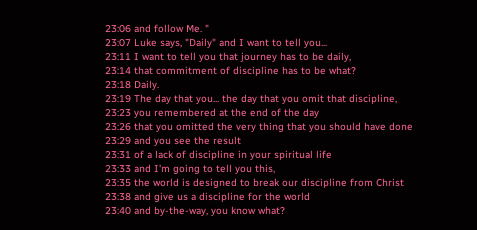23:06 and follow Me. "
23:07 Luke says, "Daily" and I want to tell you...
23:11 I want to tell you that journey has to be daily,
23:14 that commitment of discipline has to be what?
23:18 Daily.
23:19 The day that you... the day that you omit that discipline,
23:23 you remembered at the end of the day
23:26 that you omitted the very thing that you should have done
23:29 and you see the result
23:31 of a lack of discipline in your spiritual life
23:33 and I'm going to tell you this,
23:35 the world is designed to break our discipline from Christ
23:38 and give us a discipline for the world
23:40 and by-the-way, you know what?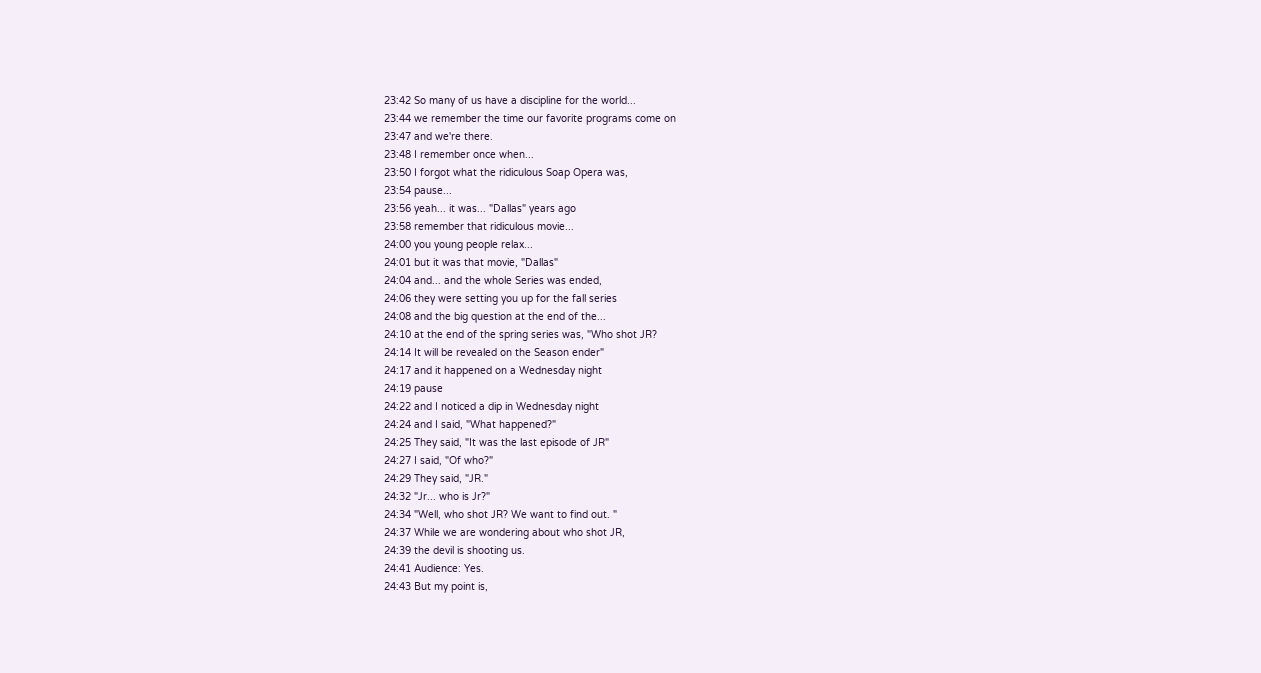23:42 So many of us have a discipline for the world...
23:44 we remember the time our favorite programs come on
23:47 and we're there.
23:48 I remember once when...
23:50 I forgot what the ridiculous Soap Opera was,
23:54 pause...
23:56 yeah... it was... "Dallas" years ago
23:58 remember that ridiculous movie...
24:00 you young people relax...
24:01 but it was that movie, "Dallas"
24:04 and... and the whole Series was ended,
24:06 they were setting you up for the fall series
24:08 and the big question at the end of the...
24:10 at the end of the spring series was, "Who shot JR?
24:14 It will be revealed on the Season ender"
24:17 and it happened on a Wednesday night
24:19 pause
24:22 and I noticed a dip in Wednesday night
24:24 and I said, "What happened?"
24:25 They said, "It was the last episode of JR"
24:27 I said, "Of who?"
24:29 They said, "JR."
24:32 "Jr... who is Jr?"
24:34 "Well, who shot JR? We want to find out. "
24:37 While we are wondering about who shot JR,
24:39 the devil is shooting us.
24:41 Audience: Yes.
24:43 But my point is,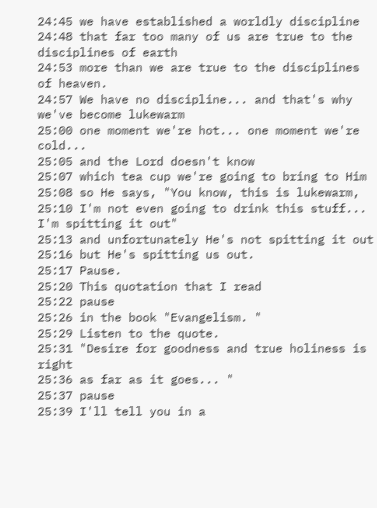24:45 we have established a worldly discipline
24:48 that far too many of us are true to the disciplines of earth
24:53 more than we are true to the disciplines of heaven.
24:57 We have no discipline... and that's why we've become lukewarm
25:00 one moment we're hot... one moment we're cold...
25:05 and the Lord doesn't know
25:07 which tea cup we're going to bring to Him
25:08 so He says, "You know, this is lukewarm,
25:10 I'm not even going to drink this stuff... I'm spitting it out"
25:13 and unfortunately He's not spitting it out
25:16 but He's spitting us out.
25:17 Pause.
25:20 This quotation that I read
25:22 pause
25:26 in the book "Evangelism. "
25:29 Listen to the quote.
25:31 "Desire for goodness and true holiness is right
25:36 as far as it goes... "
25:37 pause
25:39 I'll tell you in a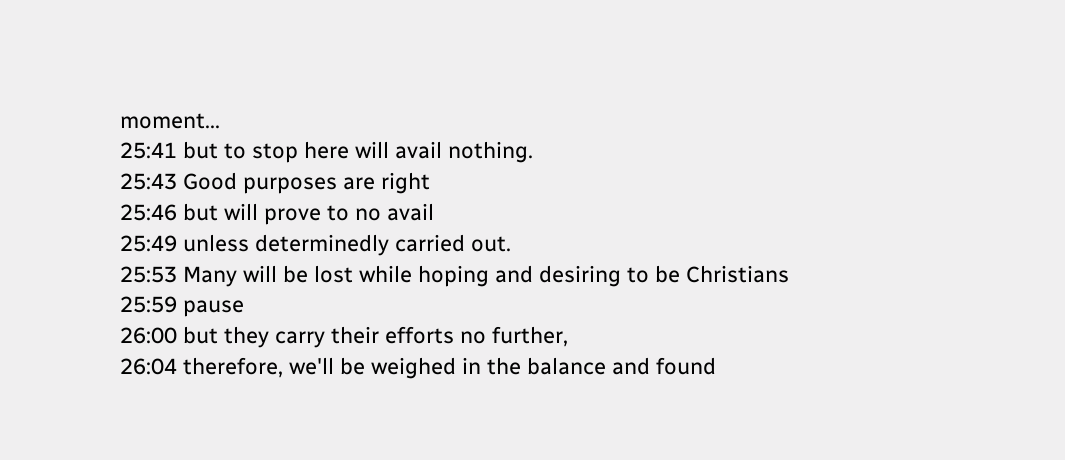moment...
25:41 but to stop here will avail nothing.
25:43 Good purposes are right
25:46 but will prove to no avail
25:49 unless determinedly carried out.
25:53 Many will be lost while hoping and desiring to be Christians
25:59 pause
26:00 but they carry their efforts no further,
26:04 therefore, we'll be weighed in the balance and found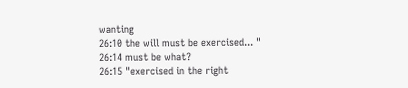wanting
26:10 the will must be exercised... "
26:14 must be what?
26:15 "exercised in the right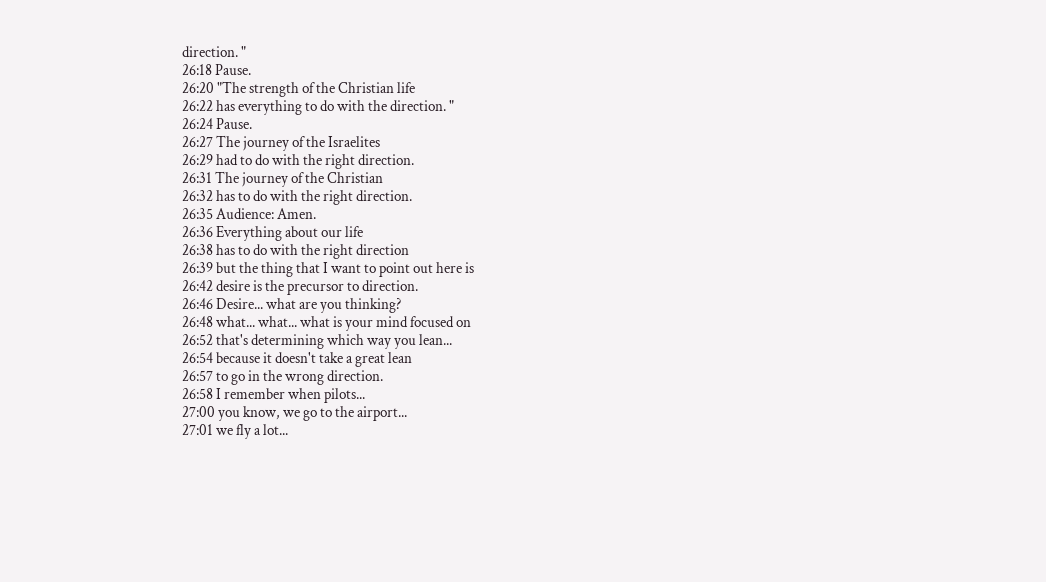direction. "
26:18 Pause.
26:20 "The strength of the Christian life
26:22 has everything to do with the direction. "
26:24 Pause.
26:27 The journey of the Israelites
26:29 had to do with the right direction.
26:31 The journey of the Christian
26:32 has to do with the right direction.
26:35 Audience: Amen.
26:36 Everything about our life
26:38 has to do with the right direction
26:39 but the thing that I want to point out here is
26:42 desire is the precursor to direction.
26:46 Desire... what are you thinking?
26:48 what... what... what is your mind focused on
26:52 that's determining which way you lean...
26:54 because it doesn't take a great lean
26:57 to go in the wrong direction.
26:58 I remember when pilots...
27:00 you know, we go to the airport...
27:01 we fly a lot...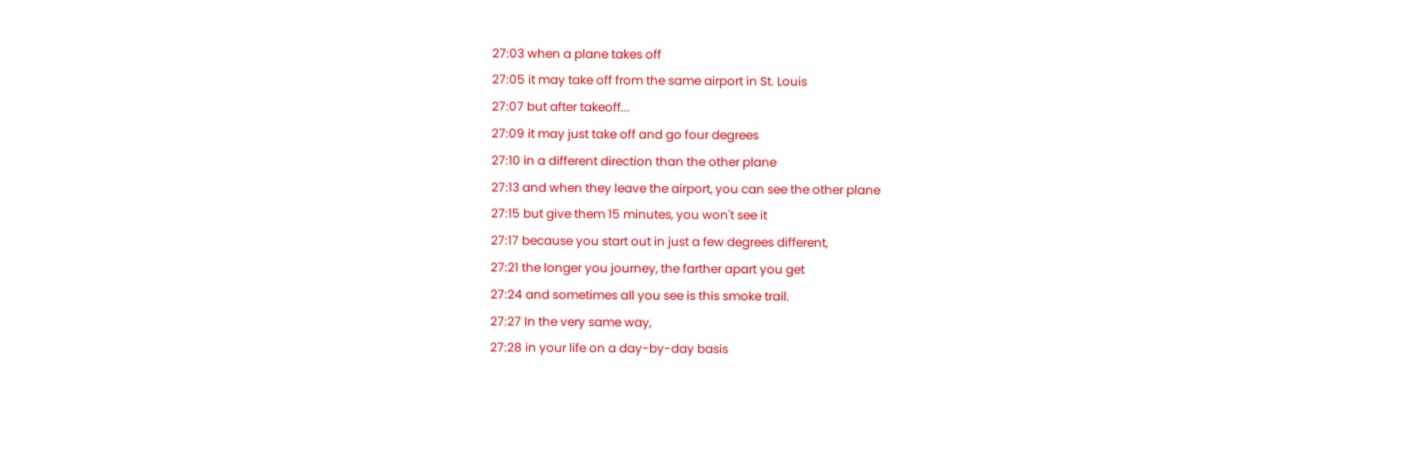27:03 when a plane takes off
27:05 it may take off from the same airport in St. Louis
27:07 but after takeoff...
27:09 it may just take off and go four degrees
27:10 in a different direction than the other plane
27:13 and when they leave the airport, you can see the other plane
27:15 but give them 15 minutes, you won't see it
27:17 because you start out in just a few degrees different,
27:21 the longer you journey, the farther apart you get
27:24 and sometimes all you see is this smoke trail.
27:27 In the very same way,
27:28 in your life on a day-by-day basis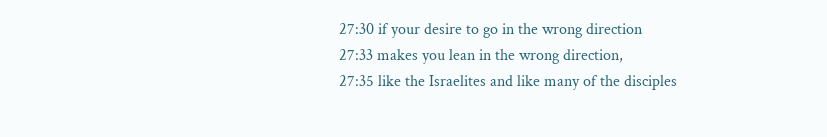27:30 if your desire to go in the wrong direction
27:33 makes you lean in the wrong direction,
27:35 like the Israelites and like many of the disciples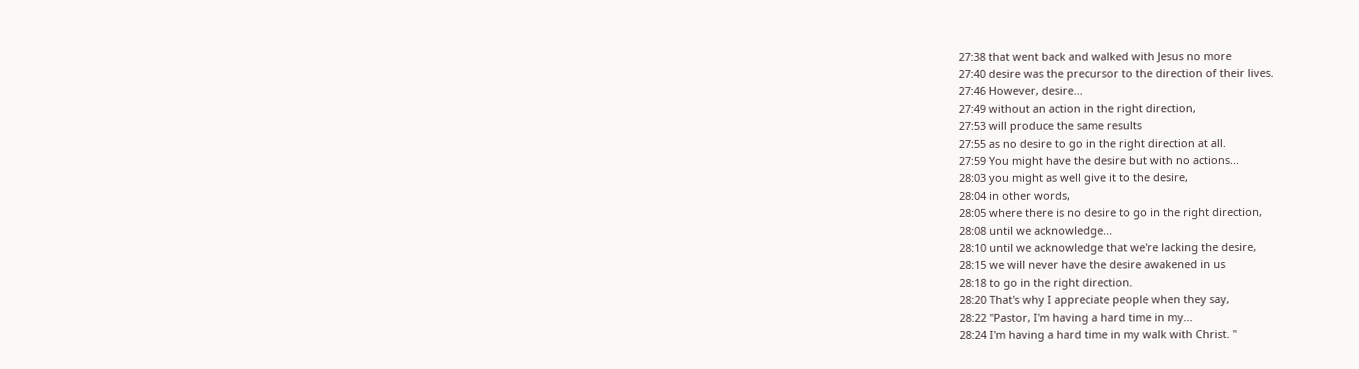27:38 that went back and walked with Jesus no more
27:40 desire was the precursor to the direction of their lives.
27:46 However, desire...
27:49 without an action in the right direction,
27:53 will produce the same results
27:55 as no desire to go in the right direction at all.
27:59 You might have the desire but with no actions...
28:03 you might as well give it to the desire,
28:04 in other words,
28:05 where there is no desire to go in the right direction,
28:08 until we acknowledge...
28:10 until we acknowledge that we're lacking the desire,
28:15 we will never have the desire awakened in us
28:18 to go in the right direction.
28:20 That's why I appreciate people when they say,
28:22 "Pastor, I'm having a hard time in my...
28:24 I'm having a hard time in my walk with Christ. "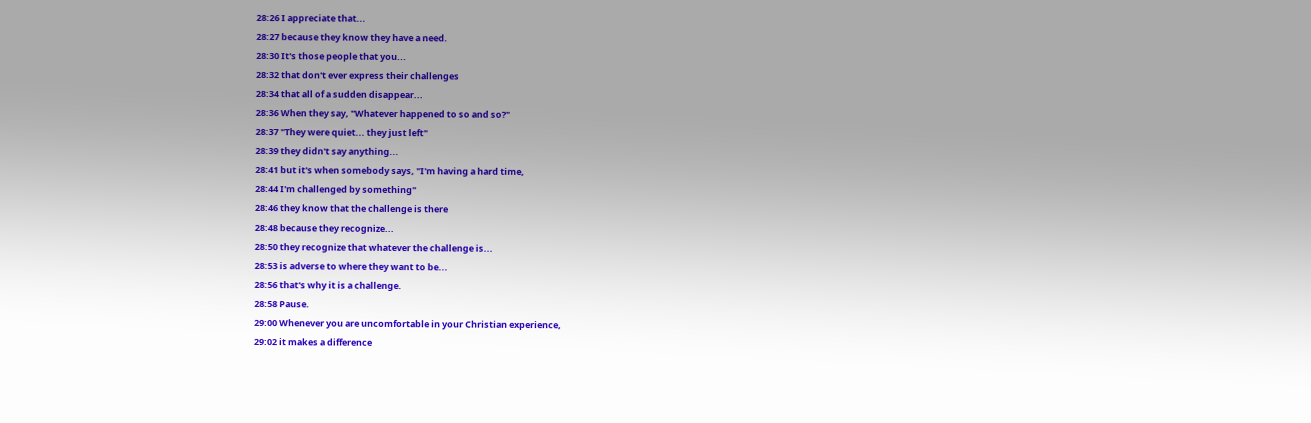28:26 I appreciate that...
28:27 because they know they have a need.
28:30 It's those people that you...
28:32 that don't ever express their challenges
28:34 that all of a sudden disappear...
28:36 When they say, "Whatever happened to so and so?"
28:37 "They were quiet... they just left"
28:39 they didn't say anything...
28:41 but it's when somebody says, "I'm having a hard time,
28:44 I'm challenged by something"
28:46 they know that the challenge is there
28:48 because they recognize...
28:50 they recognize that whatever the challenge is...
28:53 is adverse to where they want to be...
28:56 that's why it is a challenge.
28:58 Pause.
29:00 Whenever you are uncomfortable in your Christian experience,
29:02 it makes a difference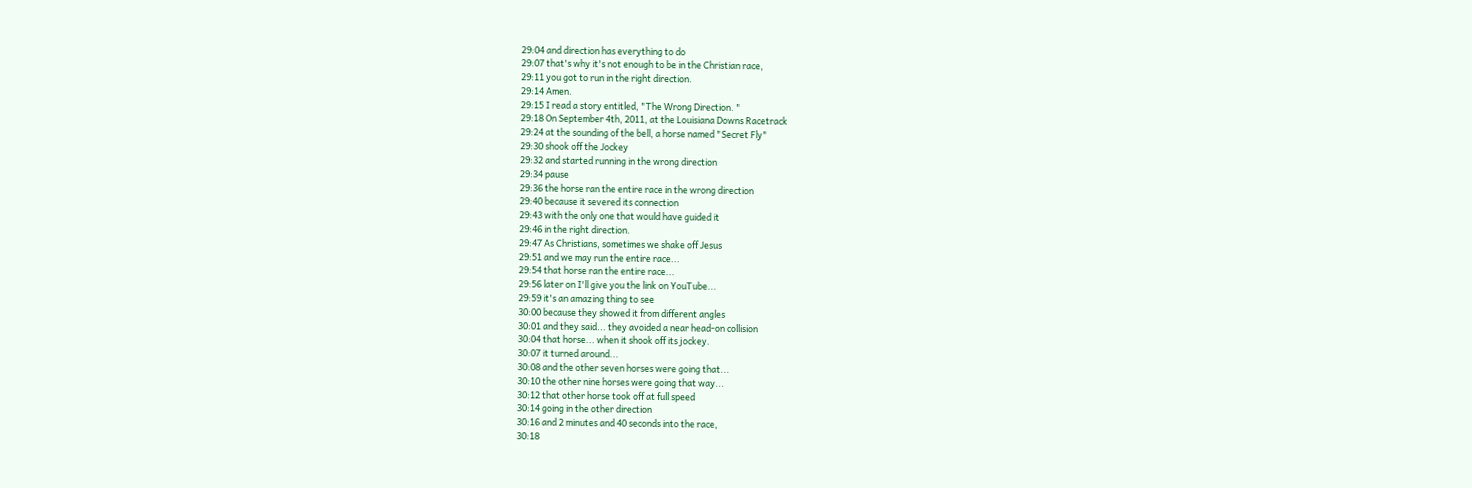29:04 and direction has everything to do
29:07 that's why it's not enough to be in the Christian race,
29:11 you got to run in the right direction.
29:14 Amen.
29:15 I read a story entitled, "The Wrong Direction. "
29:18 On September 4th, 2011, at the Louisiana Downs Racetrack
29:24 at the sounding of the bell, a horse named "Secret Fly"
29:30 shook off the Jockey
29:32 and started running in the wrong direction
29:34 pause
29:36 the horse ran the entire race in the wrong direction
29:40 because it severed its connection
29:43 with the only one that would have guided it
29:46 in the right direction.
29:47 As Christians, sometimes we shake off Jesus
29:51 and we may run the entire race...
29:54 that horse ran the entire race...
29:56 later on I'll give you the link on YouTube...
29:59 it's an amazing thing to see
30:00 because they showed it from different angles
30:01 and they said... they avoided a near head-on collision
30:04 that horse... when it shook off its jockey.
30:07 it turned around...
30:08 and the other seven horses were going that...
30:10 the other nine horses were going that way...
30:12 that other horse took off at full speed
30:14 going in the other direction
30:16 and 2 minutes and 40 seconds into the race,
30:18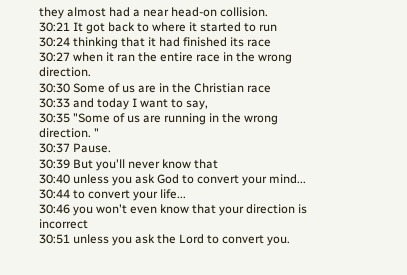they almost had a near head-on collision.
30:21 It got back to where it started to run
30:24 thinking that it had finished its race
30:27 when it ran the entire race in the wrong direction.
30:30 Some of us are in the Christian race
30:33 and today I want to say,
30:35 "Some of us are running in the wrong direction. "
30:37 Pause.
30:39 But you'll never know that
30:40 unless you ask God to convert your mind...
30:44 to convert your life...
30:46 you won't even know that your direction is incorrect
30:51 unless you ask the Lord to convert you.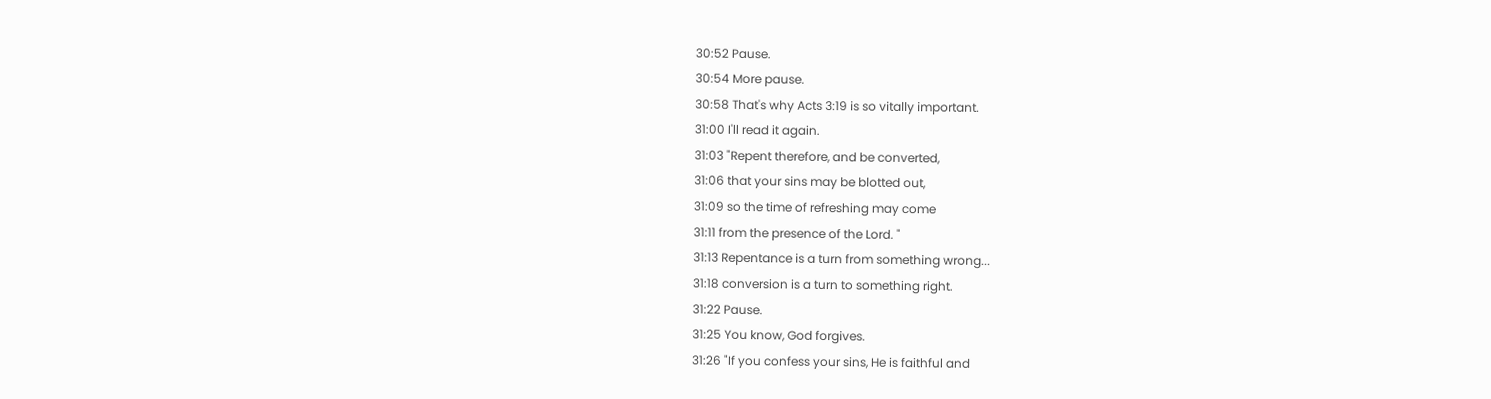30:52 Pause.
30:54 More pause.
30:58 That's why Acts 3:19 is so vitally important.
31:00 I'll read it again.
31:03 "Repent therefore, and be converted,
31:06 that your sins may be blotted out,
31:09 so the time of refreshing may come
31:11 from the presence of the Lord. "
31:13 Repentance is a turn from something wrong...
31:18 conversion is a turn to something right.
31:22 Pause.
31:25 You know, God forgives.
31:26 "If you confess your sins, He is faithful and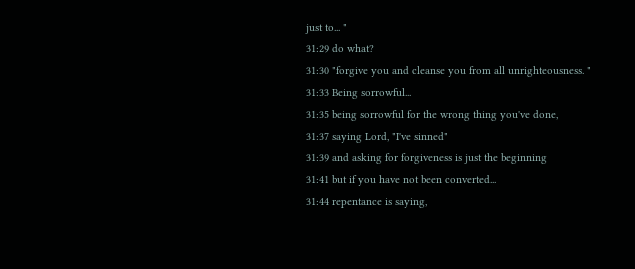just to... "
31:29 do what?
31:30 "forgive you and cleanse you from all unrighteousness. "
31:33 Being sorrowful...
31:35 being sorrowful for the wrong thing you've done,
31:37 saying Lord, "I've sinned"
31:39 and asking for forgiveness is just the beginning
31:41 but if you have not been converted...
31:44 repentance is saying,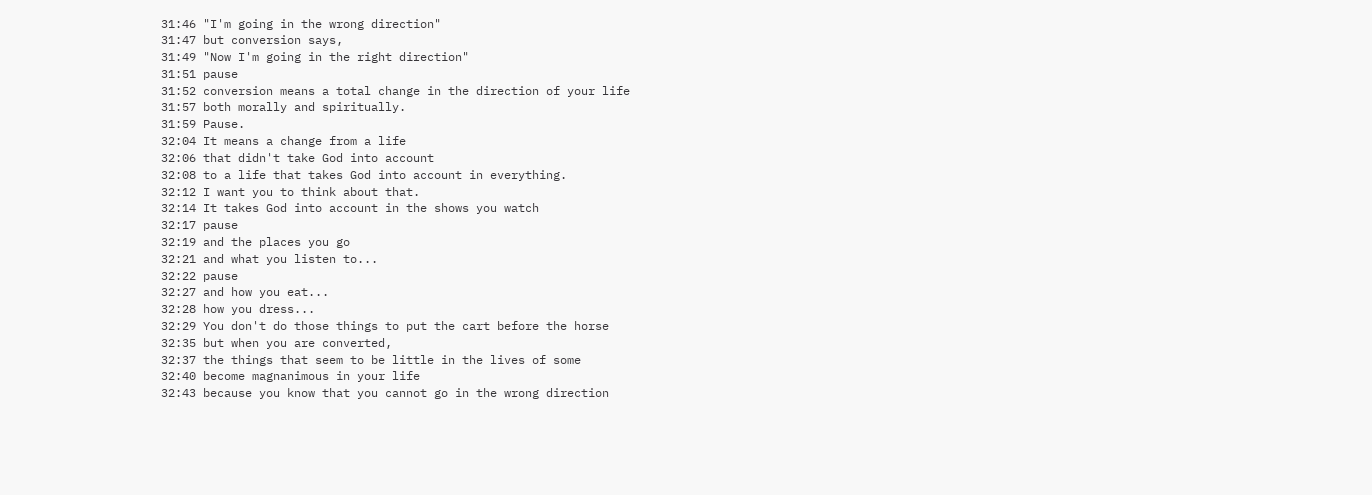31:46 "I'm going in the wrong direction"
31:47 but conversion says,
31:49 "Now I'm going in the right direction"
31:51 pause
31:52 conversion means a total change in the direction of your life
31:57 both morally and spiritually.
31:59 Pause.
32:04 It means a change from a life
32:06 that didn't take God into account
32:08 to a life that takes God into account in everything.
32:12 I want you to think about that.
32:14 It takes God into account in the shows you watch
32:17 pause
32:19 and the places you go
32:21 and what you listen to...
32:22 pause
32:27 and how you eat...
32:28 how you dress...
32:29 You don't do those things to put the cart before the horse
32:35 but when you are converted,
32:37 the things that seem to be little in the lives of some
32:40 become magnanimous in your life
32:43 because you know that you cannot go in the wrong direction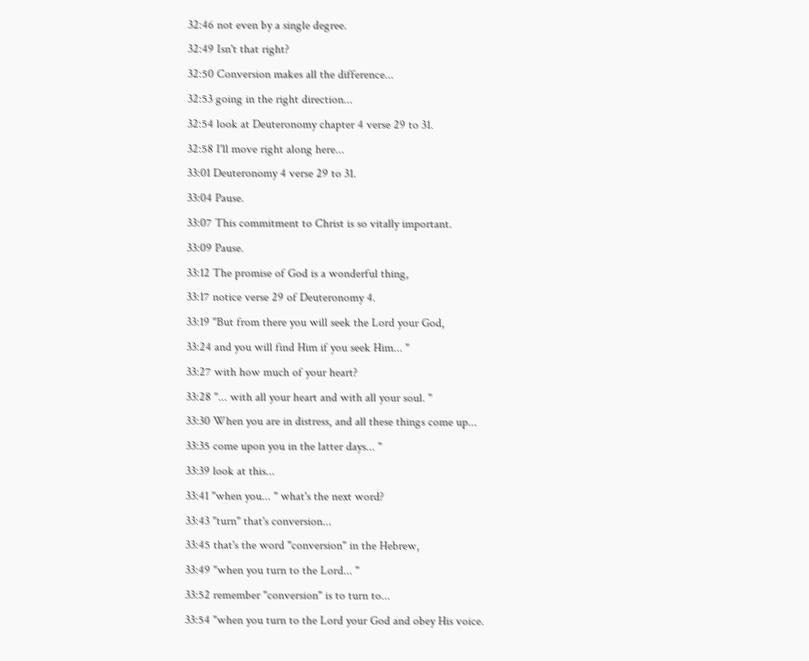32:46 not even by a single degree.
32:49 Isn't that right?
32:50 Conversion makes all the difference...
32:53 going in the right direction...
32:54 look at Deuteronomy chapter 4 verse 29 to 31.
32:58 I'll move right along here...
33:01 Deuteronomy 4 verse 29 to 31.
33:04 Pause.
33:07 This commitment to Christ is so vitally important.
33:09 Pause.
33:12 The promise of God is a wonderful thing,
33:17 notice verse 29 of Deuteronomy 4.
33:19 "But from there you will seek the Lord your God,
33:24 and you will find Him if you seek Him... "
33:27 with how much of your heart?
33:28 "... with all your heart and with all your soul. "
33:30 When you are in distress, and all these things come up...
33:35 come upon you in the latter days... "
33:39 look at this...
33:41 "when you... " what's the next word?
33:43 "turn" that's conversion...
33:45 that's the word "conversion" in the Hebrew,
33:49 "when you turn to the Lord... "
33:52 remember "conversion" is to turn to...
33:54 "when you turn to the Lord your God and obey His voice.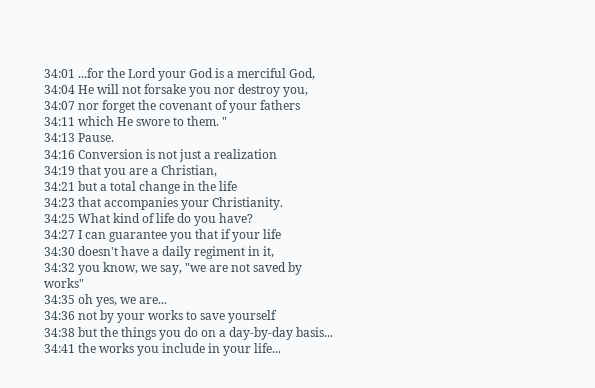34:01 ...for the Lord your God is a merciful God,
34:04 He will not forsake you nor destroy you,
34:07 nor forget the covenant of your fathers
34:11 which He swore to them. "
34:13 Pause.
34:16 Conversion is not just a realization
34:19 that you are a Christian,
34:21 but a total change in the life
34:23 that accompanies your Christianity.
34:25 What kind of life do you have?
34:27 I can guarantee you that if your life
34:30 doesn't have a daily regiment in it,
34:32 you know, we say, "we are not saved by works"
34:35 oh yes, we are...
34:36 not by your works to save yourself
34:38 but the things you do on a day-by-day basis...
34:41 the works you include in your life...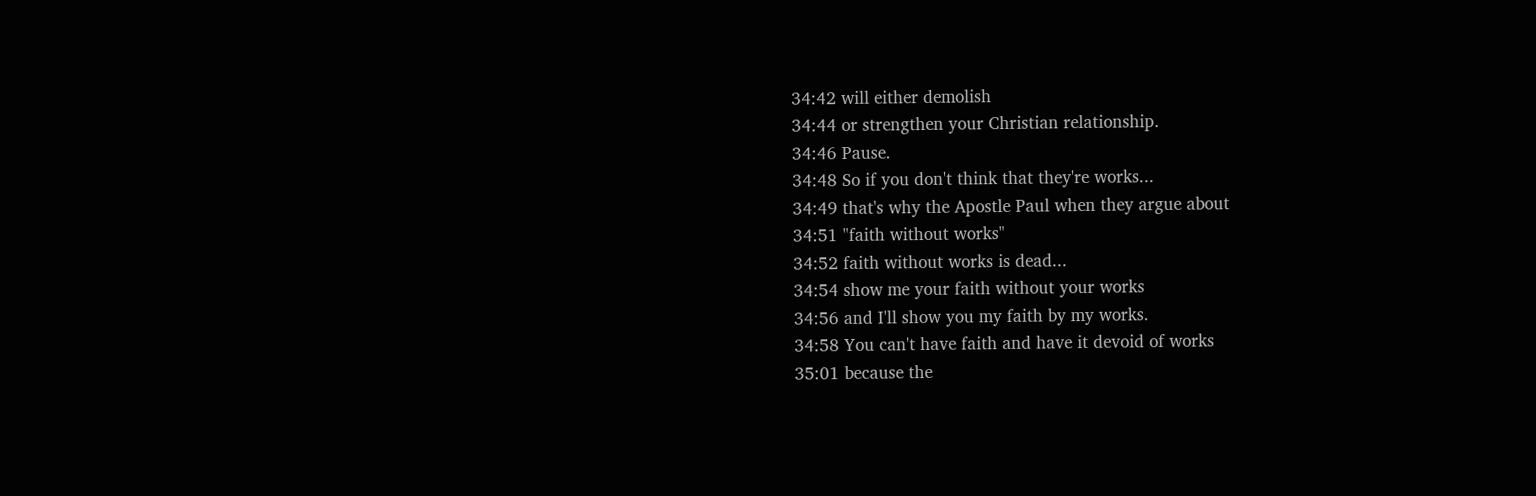34:42 will either demolish
34:44 or strengthen your Christian relationship.
34:46 Pause.
34:48 So if you don't think that they're works...
34:49 that's why the Apostle Paul when they argue about
34:51 "faith without works"
34:52 faith without works is dead...
34:54 show me your faith without your works
34:56 and I'll show you my faith by my works.
34:58 You can't have faith and have it devoid of works
35:01 because the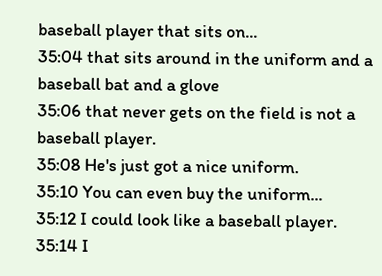baseball player that sits on...
35:04 that sits around in the uniform and a baseball bat and a glove
35:06 that never gets on the field is not a baseball player.
35:08 He's just got a nice uniform.
35:10 You can even buy the uniform...
35:12 I could look like a baseball player.
35:14 I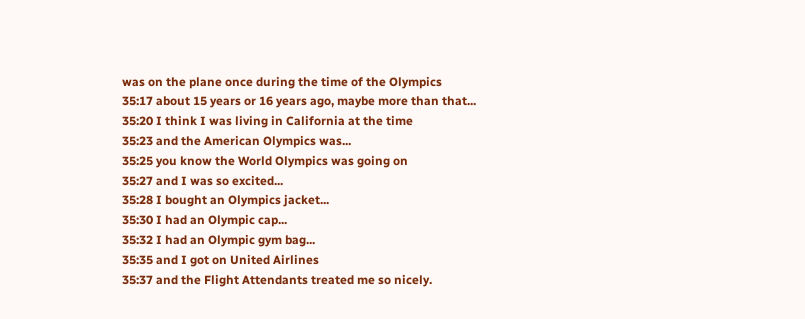was on the plane once during the time of the Olympics
35:17 about 15 years or 16 years ago, maybe more than that...
35:20 I think I was living in California at the time
35:23 and the American Olympics was...
35:25 you know the World Olympics was going on
35:27 and I was so excited...
35:28 I bought an Olympics jacket...
35:30 I had an Olympic cap...
35:32 I had an Olympic gym bag...
35:35 and I got on United Airlines
35:37 and the Flight Attendants treated me so nicely.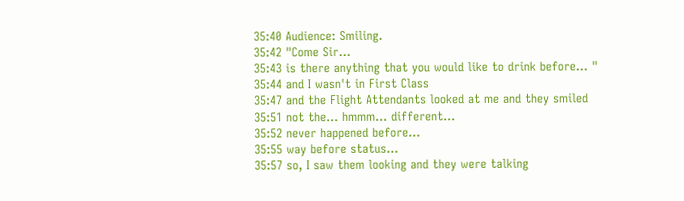35:40 Audience: Smiling.
35:42 "Come Sir...
35:43 is there anything that you would like to drink before... "
35:44 and I wasn't in First Class
35:47 and the Flight Attendants looked at me and they smiled
35:51 not the... hmmm... different...
35:52 never happened before...
35:55 way before status...
35:57 so, I saw them looking and they were talking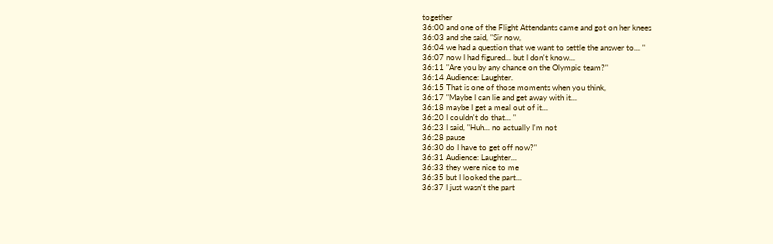together
36:00 and one of the Flight Attendants came and got on her knees
36:03 and she said, "Sir now,
36:04 we had a question that we want to settle the answer to... "
36:07 now I had figured... but I don't know...
36:11 "Are you by any chance on the Olympic team?"
36:14 Audience: Laughter.
36:15 That is one of those moments when you think,
36:17 "Maybe I can lie and get away with it...
36:18 maybe I get a meal out of it...
36:20 I couldn't do that... "
36:23 I said, "Huh... no actually I'm not
36:28 pause
36:30 do I have to get off now?"
36:31 Audience: Laughter...
36:33 they were nice to me
36:35 but I looked the part...
36:37 I just wasn't the part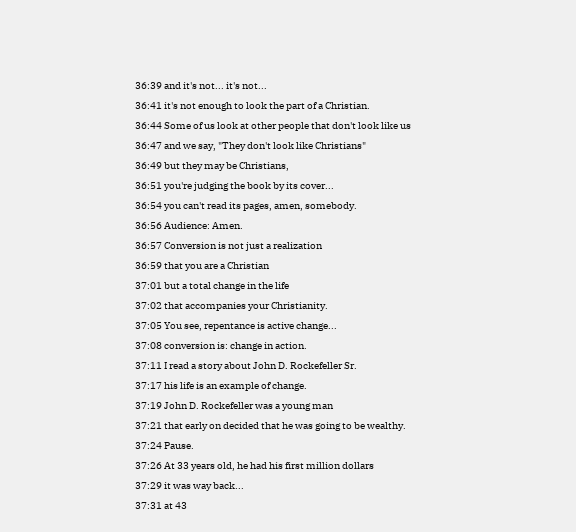36:39 and it's not... it's not...
36:41 it's not enough to look the part of a Christian.
36:44 Some of us look at other people that don't look like us
36:47 and we say, "They don't look like Christians"
36:49 but they may be Christians,
36:51 you're judging the book by its cover...
36:54 you can't read its pages, amen, somebody.
36:56 Audience: Amen.
36:57 Conversion is not just a realization
36:59 that you are a Christian
37:01 but a total change in the life
37:02 that accompanies your Christianity.
37:05 You see, repentance is active change...
37:08 conversion is: change in action.
37:11 I read a story about John D. Rockefeller Sr.
37:17 his life is an example of change.
37:19 John D. Rockefeller was a young man
37:21 that early on decided that he was going to be wealthy.
37:24 Pause.
37:26 At 33 years old, he had his first million dollars
37:29 it was way back...
37:31 at 43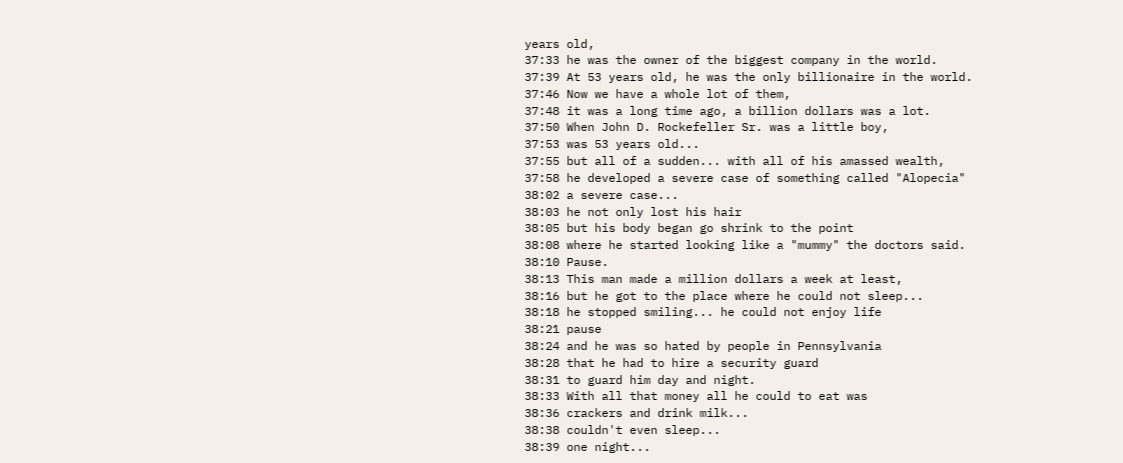years old,
37:33 he was the owner of the biggest company in the world.
37:39 At 53 years old, he was the only billionaire in the world.
37:46 Now we have a whole lot of them,
37:48 it was a long time ago, a billion dollars was a lot.
37:50 When John D. Rockefeller Sr. was a little boy,
37:53 was 53 years old...
37:55 but all of a sudden... with all of his amassed wealth,
37:58 he developed a severe case of something called "Alopecia"
38:02 a severe case...
38:03 he not only lost his hair
38:05 but his body began go shrink to the point
38:08 where he started looking like a "mummy" the doctors said.
38:10 Pause.
38:13 This man made a million dollars a week at least,
38:16 but he got to the place where he could not sleep...
38:18 he stopped smiling... he could not enjoy life
38:21 pause
38:24 and he was so hated by people in Pennsylvania
38:28 that he had to hire a security guard
38:31 to guard him day and night.
38:33 With all that money all he could to eat was
38:36 crackers and drink milk...
38:38 couldn't even sleep...
38:39 one night...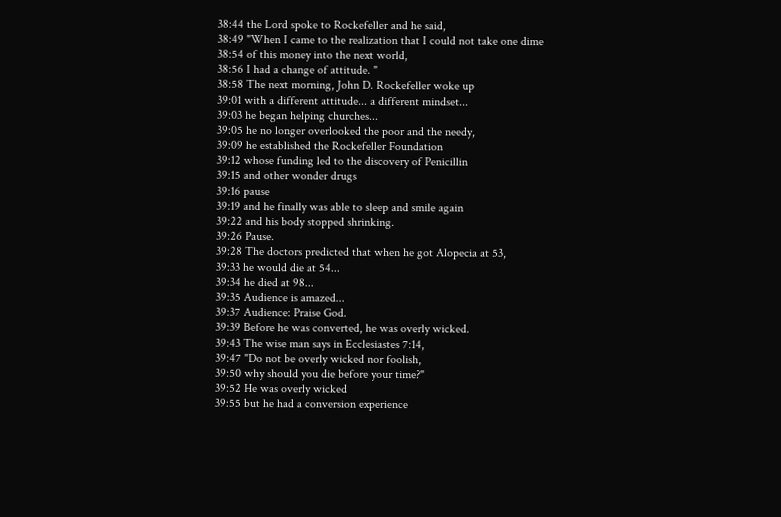38:44 the Lord spoke to Rockefeller and he said,
38:49 "When I came to the realization that I could not take one dime
38:54 of this money into the next world,
38:56 I had a change of attitude. "
38:58 The next morning, John D. Rockefeller woke up
39:01 with a different attitude... a different mindset...
39:03 he began helping churches...
39:05 he no longer overlooked the poor and the needy,
39:09 he established the Rockefeller Foundation
39:12 whose funding led to the discovery of Penicillin
39:15 and other wonder drugs
39:16 pause
39:19 and he finally was able to sleep and smile again
39:22 and his body stopped shrinking.
39:26 Pause.
39:28 The doctors predicted that when he got Alopecia at 53,
39:33 he would die at 54...
39:34 he died at 98...
39:35 Audience is amazed...
39:37 Audience: Praise God.
39:39 Before he was converted, he was overly wicked.
39:43 The wise man says in Ecclesiastes 7:14,
39:47 "Do not be overly wicked nor foolish,
39:50 why should you die before your time?"
39:52 He was overly wicked
39:55 but he had a conversion experience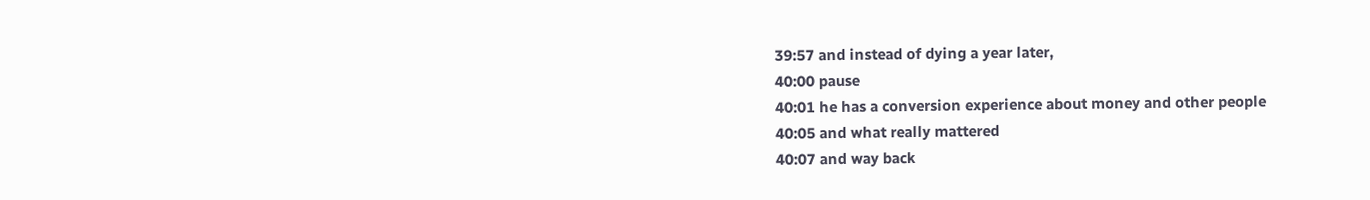39:57 and instead of dying a year later,
40:00 pause
40:01 he has a conversion experience about money and other people
40:05 and what really mattered
40:07 and way back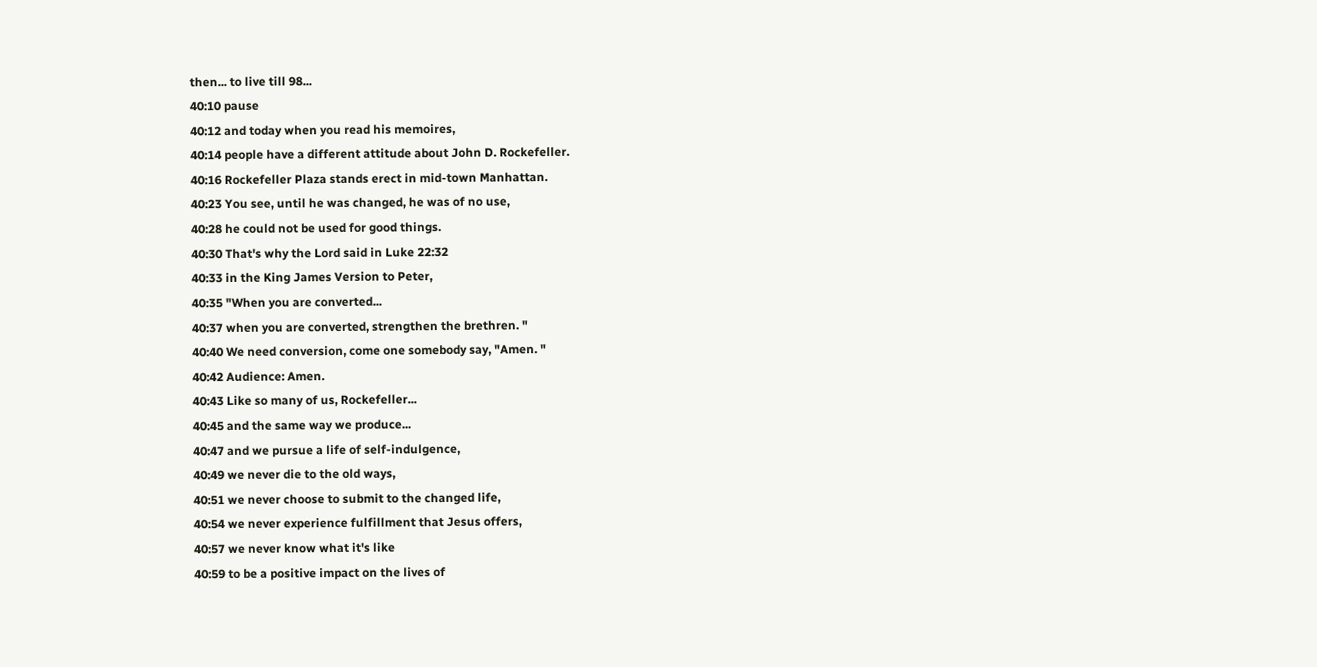then... to live till 98...
40:10 pause
40:12 and today when you read his memoires,
40:14 people have a different attitude about John D. Rockefeller.
40:16 Rockefeller Plaza stands erect in mid-town Manhattan.
40:23 You see, until he was changed, he was of no use,
40:28 he could not be used for good things.
40:30 That's why the Lord said in Luke 22:32
40:33 in the King James Version to Peter,
40:35 "When you are converted...
40:37 when you are converted, strengthen the brethren. "
40:40 We need conversion, come one somebody say, "Amen. "
40:42 Audience: Amen.
40:43 Like so many of us, Rockefeller...
40:45 and the same way we produce...
40:47 and we pursue a life of self-indulgence,
40:49 we never die to the old ways,
40:51 we never choose to submit to the changed life,
40:54 we never experience fulfillment that Jesus offers,
40:57 we never know what it's like
40:59 to be a positive impact on the lives of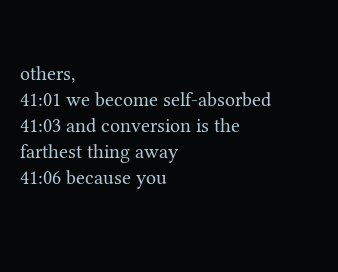others,
41:01 we become self-absorbed
41:03 and conversion is the farthest thing away
41:06 because you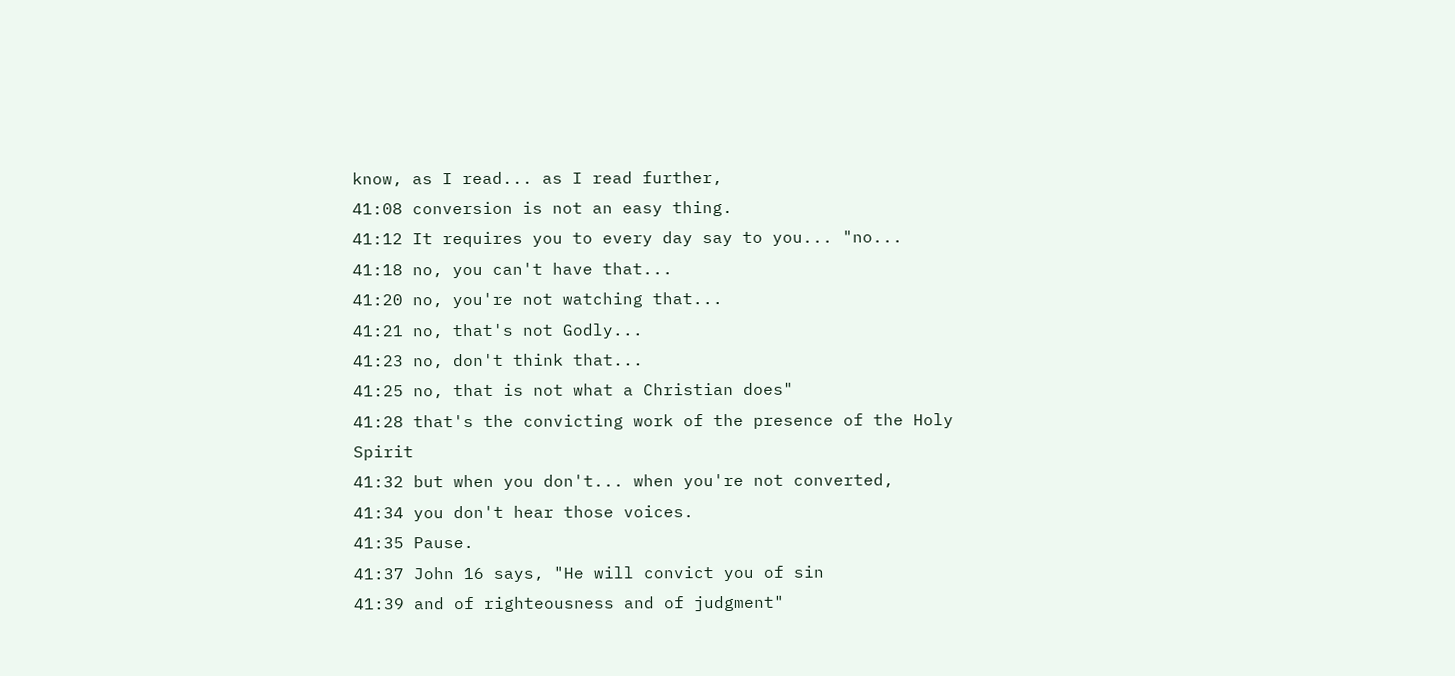know, as I read... as I read further,
41:08 conversion is not an easy thing.
41:12 It requires you to every day say to you... "no...
41:18 no, you can't have that...
41:20 no, you're not watching that...
41:21 no, that's not Godly...
41:23 no, don't think that...
41:25 no, that is not what a Christian does"
41:28 that's the convicting work of the presence of the Holy Spirit
41:32 but when you don't... when you're not converted,
41:34 you don't hear those voices.
41:35 Pause.
41:37 John 16 says, "He will convict you of sin
41:39 and of righteousness and of judgment"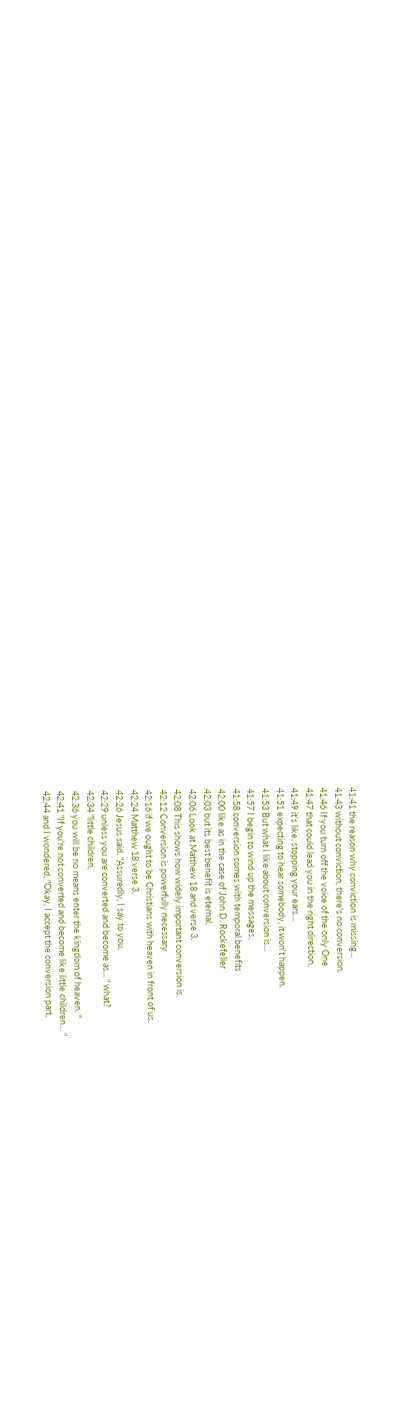41:41 the reason why conviction is missing...
41:43 without conviction, there's no conversion.
41:46 If you turn off the voice of the only One
41:47 that could lead you in the right direction,
41:49 it's like, stopping your ears...
41:51 expecting to hear somebody, it won't happen.
41:53 But what I like about conversion is...
41:57 I begin to wind up the messages,
41:58 conversion comes with temporal benefits
42:00 like as in the case of John D. Rockefeller
42:03 but its best benefit is eternal.
42:06 Look at Matthew 18 and verse 3.
42:08 This shows how widely important conversion is.
42:12 Conversion is powerfully necessary
42:16 if we ought to be Christians with heaven in front of us.
42:24 Matthew 18 verse 3,
42:26 Jesus said, "Assuredly, I say to you,
42:29 unless you are converted and become as... " what?
42:34 "little children,
42:36 you will be no means enter the kingdom of heaven. "
42:41 "If you're not converted and become like little children... "
42:44 and I wondered, "Okay, I accept the conversion part,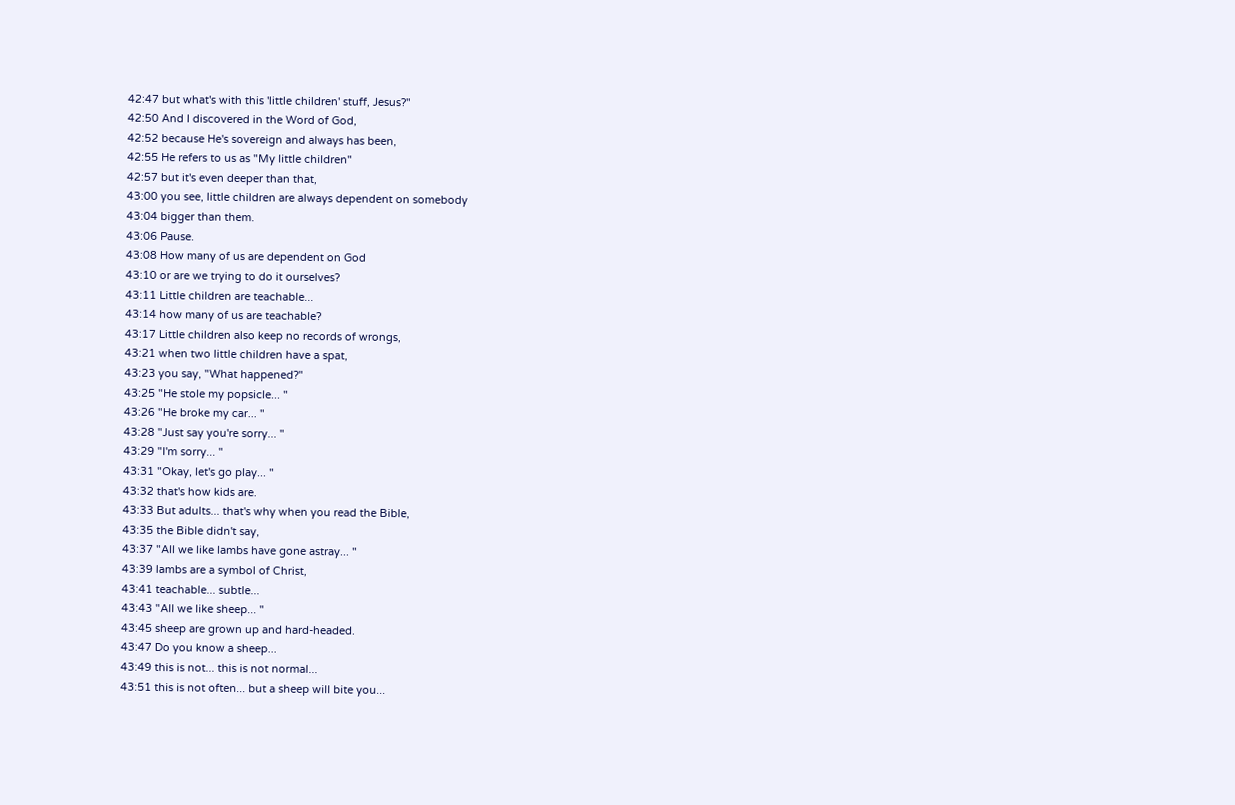42:47 but what's with this 'little children' stuff, Jesus?"
42:50 And I discovered in the Word of God,
42:52 because He's sovereign and always has been,
42:55 He refers to us as "My little children"
42:57 but it's even deeper than that,
43:00 you see, little children are always dependent on somebody
43:04 bigger than them.
43:06 Pause.
43:08 How many of us are dependent on God
43:10 or are we trying to do it ourselves?
43:11 Little children are teachable...
43:14 how many of us are teachable?
43:17 Little children also keep no records of wrongs,
43:21 when two little children have a spat,
43:23 you say, "What happened?"
43:25 "He stole my popsicle... "
43:26 "He broke my car... "
43:28 "Just say you're sorry... "
43:29 "I'm sorry... "
43:31 "Okay, let's go play... "
43:32 that's how kids are.
43:33 But adults... that's why when you read the Bible,
43:35 the Bible didn't say,
43:37 "All we like lambs have gone astray... "
43:39 lambs are a symbol of Christ,
43:41 teachable... subtle...
43:43 "All we like sheep... "
43:45 sheep are grown up and hard-headed.
43:47 Do you know a sheep...
43:49 this is not... this is not normal...
43:51 this is not often... but a sheep will bite you...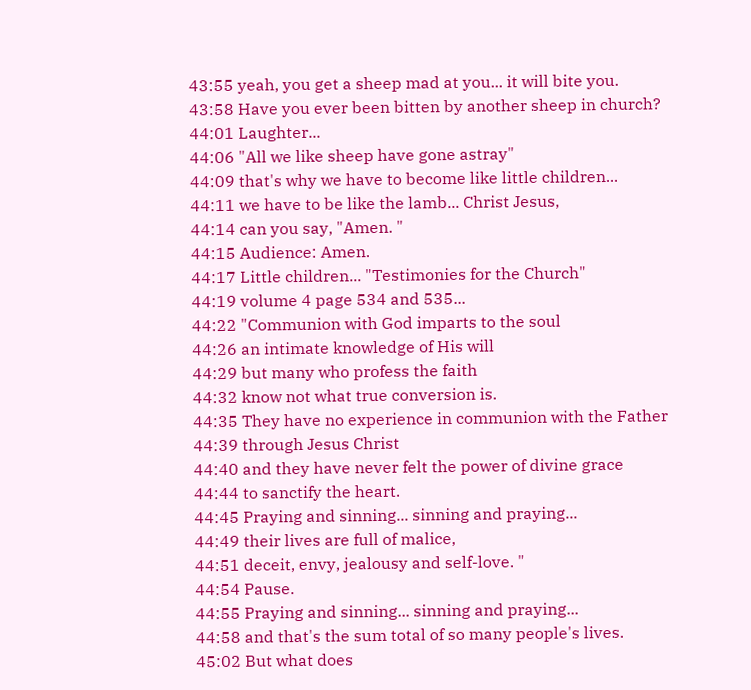43:55 yeah, you get a sheep mad at you... it will bite you.
43:58 Have you ever been bitten by another sheep in church?
44:01 Laughter...
44:06 "All we like sheep have gone astray"
44:09 that's why we have to become like little children...
44:11 we have to be like the lamb... Christ Jesus,
44:14 can you say, "Amen. "
44:15 Audience: Amen.
44:17 Little children... "Testimonies for the Church"
44:19 volume 4 page 534 and 535...
44:22 "Communion with God imparts to the soul
44:26 an intimate knowledge of His will
44:29 but many who profess the faith
44:32 know not what true conversion is.
44:35 They have no experience in communion with the Father
44:39 through Jesus Christ
44:40 and they have never felt the power of divine grace
44:44 to sanctify the heart.
44:45 Praying and sinning... sinning and praying...
44:49 their lives are full of malice,
44:51 deceit, envy, jealousy and self-love. "
44:54 Pause.
44:55 Praying and sinning... sinning and praying...
44:58 and that's the sum total of so many people's lives.
45:02 But what does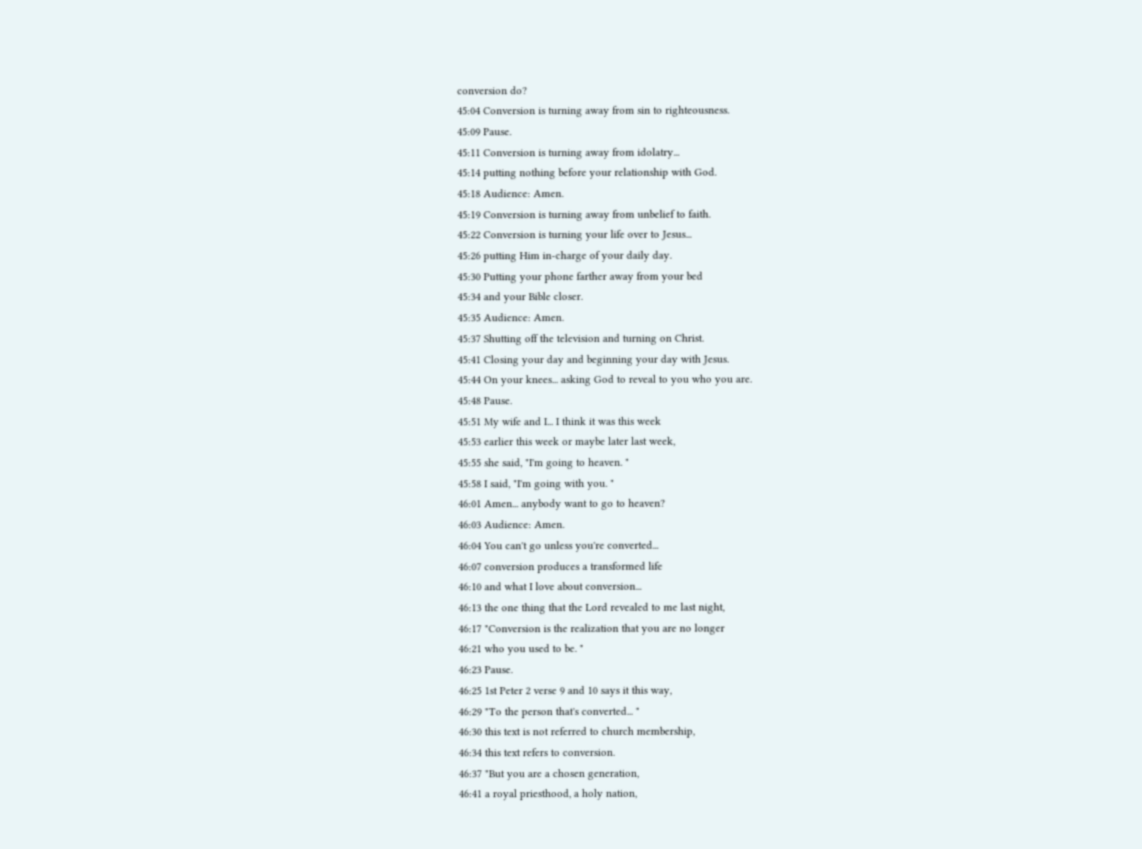conversion do?
45:04 Conversion is turning away from sin to righteousness.
45:09 Pause.
45:11 Conversion is turning away from idolatry...
45:14 putting nothing before your relationship with God.
45:18 Audience: Amen.
45:19 Conversion is turning away from unbelief to faith.
45:22 Conversion is turning your life over to Jesus...
45:26 putting Him in-charge of your daily day.
45:30 Putting your phone farther away from your bed
45:34 and your Bible closer.
45:35 Audience: Amen.
45:37 Shutting off the television and turning on Christ.
45:41 Closing your day and beginning your day with Jesus.
45:44 On your knees... asking God to reveal to you who you are.
45:48 Pause.
45:51 My wife and I... I think it was this week
45:53 earlier this week or maybe later last week,
45:55 she said, "I'm going to heaven. "
45:58 I said, "I'm going with you. "
46:01 Amen... anybody want to go to heaven?
46:03 Audience: Amen.
46:04 You can't go unless you're converted...
46:07 conversion produces a transformed life
46:10 and what I love about conversion...
46:13 the one thing that the Lord revealed to me last night,
46:17 "Conversion is the realization that you are no longer
46:21 who you used to be. "
46:23 Pause.
46:25 1st Peter 2 verse 9 and 10 says it this way,
46:29 "To the person that's converted... "
46:30 this text is not referred to church membership,
46:34 this text refers to conversion.
46:37 "But you are a chosen generation,
46:41 a royal priesthood, a holy nation,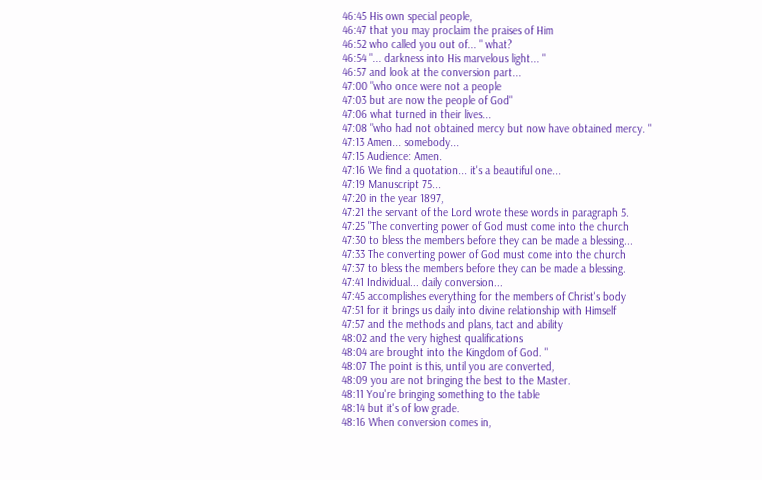46:45 His own special people,
46:47 that you may proclaim the praises of Him
46:52 who called you out of... " what?
46:54 "... darkness into His marvelous light... "
46:57 and look at the conversion part...
47:00 "who once were not a people
47:03 but are now the people of God"
47:06 what turned in their lives...
47:08 "who had not obtained mercy but now have obtained mercy. "
47:13 Amen... somebody...
47:15 Audience: Amen.
47:16 We find a quotation... it's a beautiful one...
47:19 Manuscript 75...
47:20 in the year 1897,
47:21 the servant of the Lord wrote these words in paragraph 5.
47:25 "The converting power of God must come into the church
47:30 to bless the members before they can be made a blessing...
47:33 The converting power of God must come into the church
47:37 to bless the members before they can be made a blessing.
47:41 Individual... daily conversion...
47:45 accomplishes everything for the members of Christ's body
47:51 for it brings us daily into divine relationship with Himself
47:57 and the methods and plans, tact and ability
48:02 and the very highest qualifications
48:04 are brought into the Kingdom of God. "
48:07 The point is this, until you are converted,
48:09 you are not bringing the best to the Master.
48:11 You're bringing something to the table
48:14 but it's of low grade.
48:16 When conversion comes in,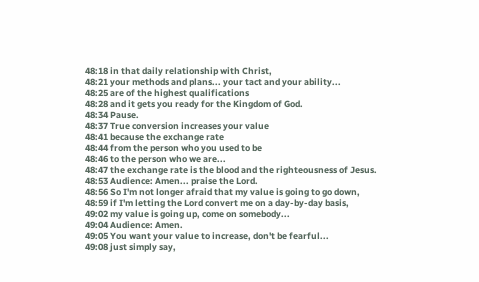48:18 in that daily relationship with Christ,
48:21 your methods and plans... your tact and your ability...
48:25 are of the highest qualifications
48:28 and it gets you ready for the Kingdom of God.
48:34 Pause.
48:37 True conversion increases your value
48:41 because the exchange rate
48:44 from the person who you used to be
48:46 to the person who we are...
48:47 the exchange rate is the blood and the righteousness of Jesus.
48:53 Audience: Amen... praise the Lord.
48:56 So I'm not longer afraid that my value is going to go down,
48:59 if I'm letting the Lord convert me on a day-by-day basis,
49:02 my value is going up, come on somebody...
49:04 Audience: Amen.
49:05 You want your value to increase, don't be fearful...
49:08 just simply say,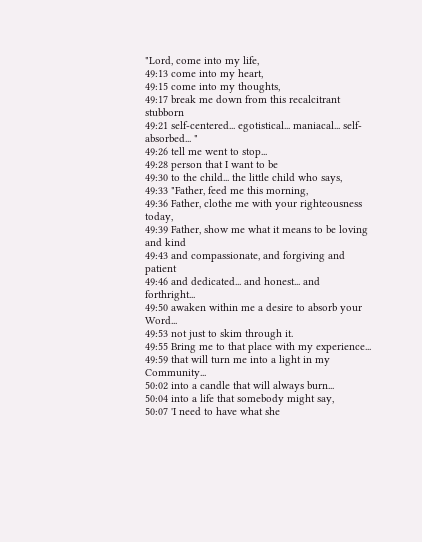"Lord, come into my life,
49:13 come into my heart,
49:15 come into my thoughts,
49:17 break me down from this recalcitrant stubborn
49:21 self-centered... egotistical... maniacal... self-absorbed... "
49:26 tell me went to stop...
49:28 person that I want to be
49:30 to the child... the little child who says,
49:33 "Father, feed me this morning,
49:36 Father, clothe me with your righteousness today,
49:39 Father, show me what it means to be loving and kind
49:43 and compassionate, and forgiving and patient
49:46 and dedicated... and honest... and forthright...
49:50 awaken within me a desire to absorb your Word...
49:53 not just to skim through it.
49:55 Bring me to that place with my experience...
49:59 that will turn me into a light in my Community...
50:02 into a candle that will always burn...
50:04 into a life that somebody might say,
50:07 'I need to have what she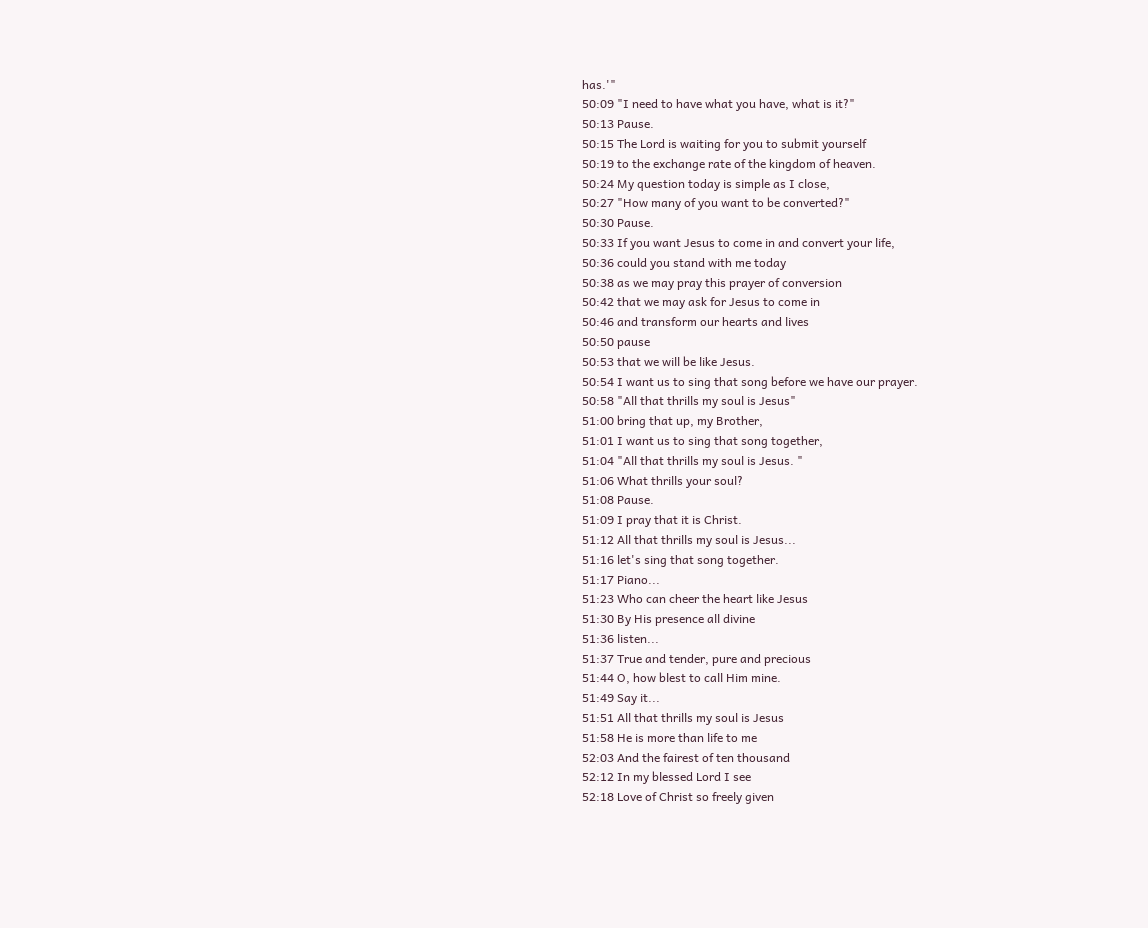has.'"
50:09 "I need to have what you have, what is it?"
50:13 Pause.
50:15 The Lord is waiting for you to submit yourself
50:19 to the exchange rate of the kingdom of heaven.
50:24 My question today is simple as I close,
50:27 "How many of you want to be converted?"
50:30 Pause.
50:33 If you want Jesus to come in and convert your life,
50:36 could you stand with me today
50:38 as we may pray this prayer of conversion
50:42 that we may ask for Jesus to come in
50:46 and transform our hearts and lives
50:50 pause
50:53 that we will be like Jesus.
50:54 I want us to sing that song before we have our prayer.
50:58 "All that thrills my soul is Jesus"
51:00 bring that up, my Brother,
51:01 I want us to sing that song together,
51:04 "All that thrills my soul is Jesus. "
51:06 What thrills your soul?
51:08 Pause.
51:09 I pray that it is Christ.
51:12 All that thrills my soul is Jesus...
51:16 let's sing that song together.
51:17 Piano...
51:23 Who can cheer the heart like Jesus
51:30 By His presence all divine
51:36 listen...
51:37 True and tender, pure and precious
51:44 O, how blest to call Him mine.
51:49 Say it...
51:51 All that thrills my soul is Jesus
51:58 He is more than life to me
52:03 And the fairest of ten thousand
52:12 In my blessed Lord I see
52:18 Love of Christ so freely given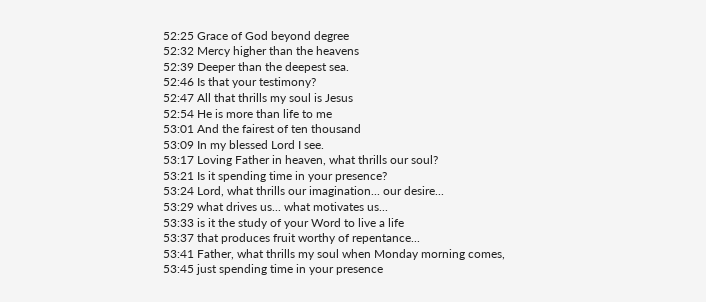52:25 Grace of God beyond degree
52:32 Mercy higher than the heavens
52:39 Deeper than the deepest sea.
52:46 Is that your testimony?
52:47 All that thrills my soul is Jesus
52:54 He is more than life to me
53:01 And the fairest of ten thousand
53:09 In my blessed Lord I see.
53:17 Loving Father in heaven, what thrills our soul?
53:21 Is it spending time in your presence?
53:24 Lord, what thrills our imagination... our desire...
53:29 what drives us... what motivates us...
53:33 is it the study of your Word to live a life
53:37 that produces fruit worthy of repentance...
53:41 Father, what thrills my soul when Monday morning comes,
53:45 just spending time in your presence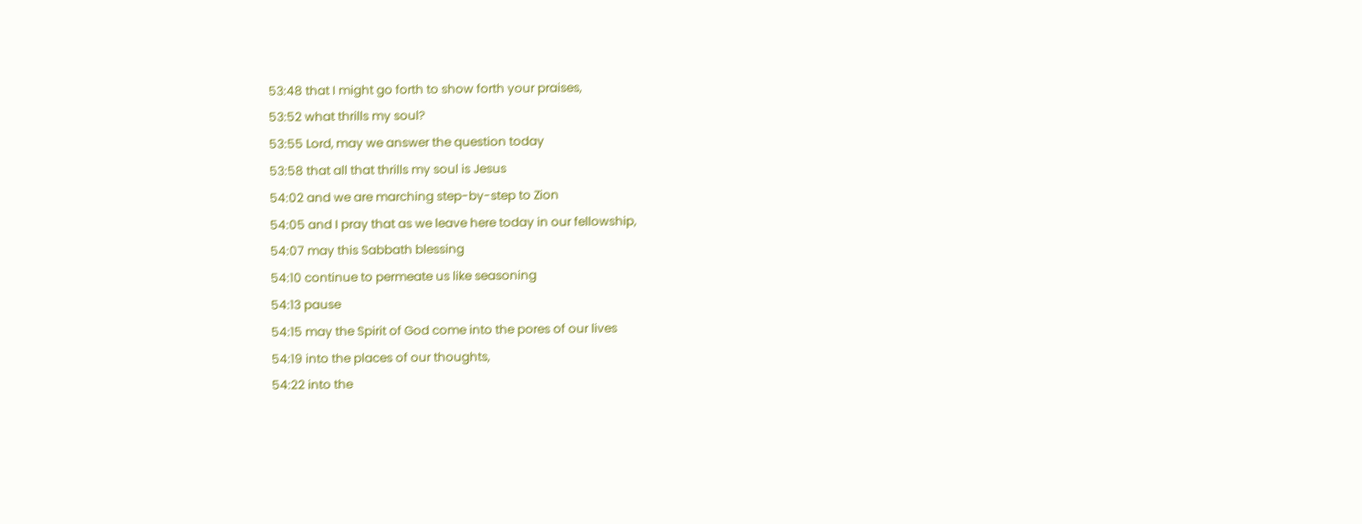53:48 that I might go forth to show forth your praises,
53:52 what thrills my soul?
53:55 Lord, may we answer the question today
53:58 that all that thrills my soul is Jesus
54:02 and we are marching step-by-step to Zion
54:05 and I pray that as we leave here today in our fellowship,
54:07 may this Sabbath blessing
54:10 continue to permeate us like seasoning
54:13 pause
54:15 may the Spirit of God come into the pores of our lives
54:19 into the places of our thoughts,
54:22 into the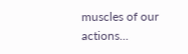muscles of our actions...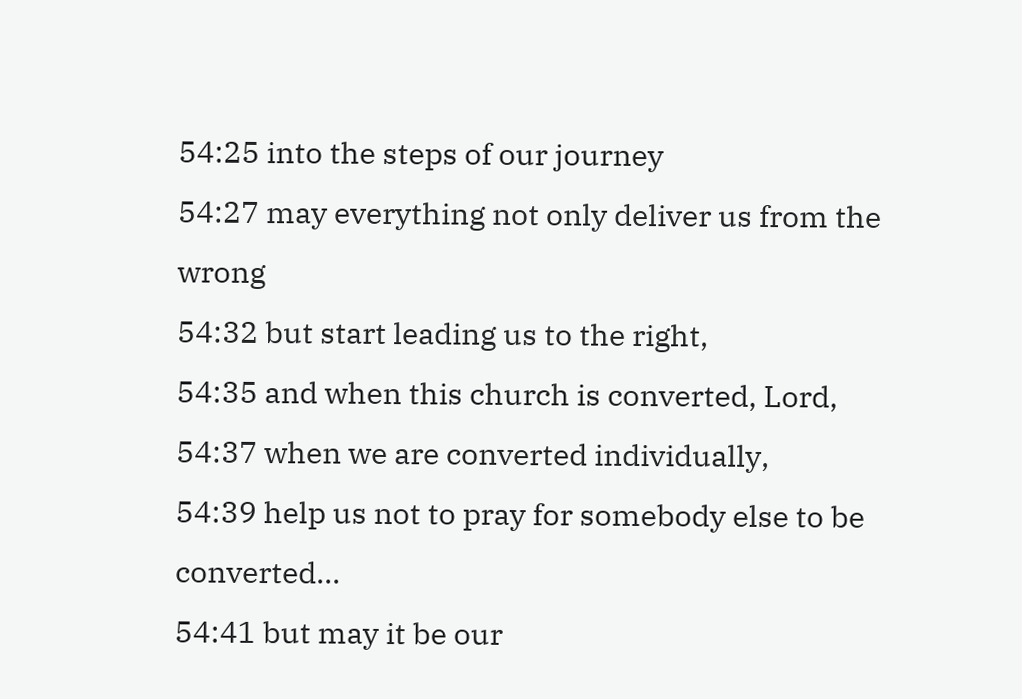54:25 into the steps of our journey
54:27 may everything not only deliver us from the wrong
54:32 but start leading us to the right,
54:35 and when this church is converted, Lord,
54:37 when we are converted individually,
54:39 help us not to pray for somebody else to be converted...
54:41 but may it be our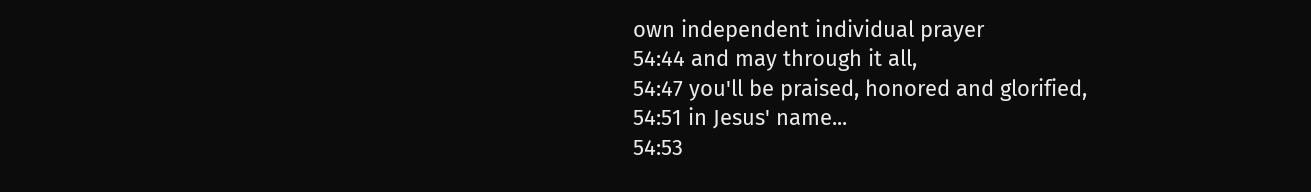own independent individual prayer
54:44 and may through it all,
54:47 you'll be praised, honored and glorified,
54:51 in Jesus' name...
54:53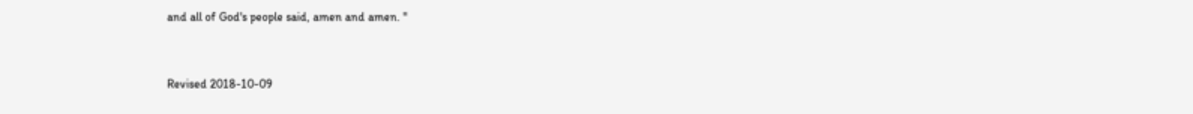and all of God's people said, amen and amen. "


Revised 2018-10-09